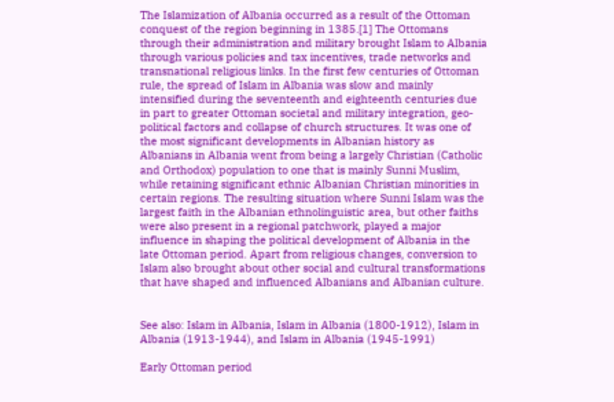The Islamization of Albania occurred as a result of the Ottoman conquest of the region beginning in 1385.[1] The Ottomans through their administration and military brought Islam to Albania through various policies and tax incentives, trade networks and transnational religious links. In the first few centuries of Ottoman rule, the spread of Islam in Albania was slow and mainly intensified during the seventeenth and eighteenth centuries due in part to greater Ottoman societal and military integration, geo-political factors and collapse of church structures. It was one of the most significant developments in Albanian history as Albanians in Albania went from being a largely Christian (Catholic and Orthodox) population to one that is mainly Sunni Muslim, while retaining significant ethnic Albanian Christian minorities in certain regions. The resulting situation where Sunni Islam was the largest faith in the Albanian ethnolinguistic area, but other faiths were also present in a regional patchwork, played a major influence in shaping the political development of Albania in the late Ottoman period. Apart from religious changes, conversion to Islam also brought about other social and cultural transformations that have shaped and influenced Albanians and Albanian culture.


See also: Islam in Albania, Islam in Albania (1800-1912), Islam in Albania (1913-1944), and Islam in Albania (1945-1991)

Early Ottoman period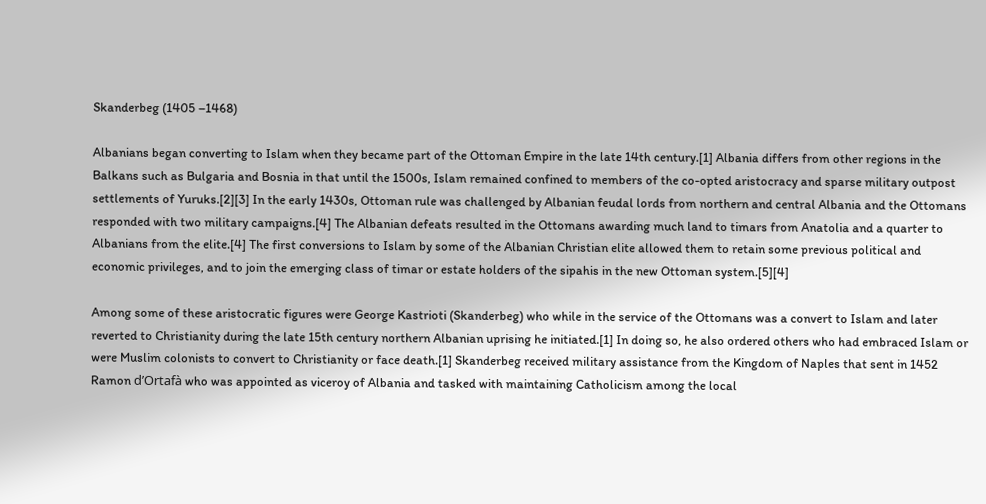Skanderbeg (1405 –1468)

Albanians began converting to Islam when they became part of the Ottoman Empire in the late 14th century.[1] Albania differs from other regions in the Balkans such as Bulgaria and Bosnia in that until the 1500s, Islam remained confined to members of the co-opted aristocracy and sparse military outpost settlements of Yuruks.[2][3] In the early 1430s, Ottoman rule was challenged by Albanian feudal lords from northern and central Albania and the Ottomans responded with two military campaigns.[4] The Albanian defeats resulted in the Ottomans awarding much land to timars from Anatolia and a quarter to Albanians from the elite.[4] The first conversions to Islam by some of the Albanian Christian elite allowed them to retain some previous political and economic privileges, and to join the emerging class of timar or estate holders of the sipahis in the new Ottoman system.[5][4]

Among some of these aristocratic figures were George Kastrioti (Skanderbeg) who while in the service of the Ottomans was a convert to Islam and later reverted to Christianity during the late 15th century northern Albanian uprising he initiated.[1] In doing so, he also ordered others who had embraced Islam or were Muslim colonists to convert to Christianity or face death.[1] Skanderbeg received military assistance from the Kingdom of Naples that sent in 1452 Ramon d’Ortafà who was appointed as viceroy of Albania and tasked with maintaining Catholicism among the local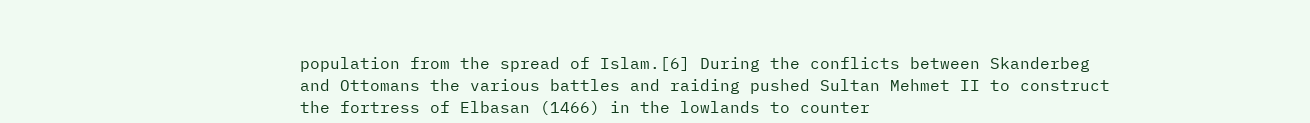population from the spread of Islam.[6] During the conflicts between Skanderbeg and Ottomans the various battles and raiding pushed Sultan Mehmet II to construct the fortress of Elbasan (1466) in the lowlands to counter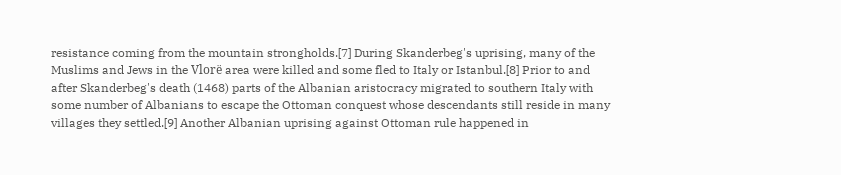resistance coming from the mountain strongholds.[7] During Skanderbeg's uprising, many of the Muslims and Jews in the Vlorë area were killed and some fled to Italy or Istanbul.[8] Prior to and after Skanderbeg's death (1468) parts of the Albanian aristocracy migrated to southern Italy with some number of Albanians to escape the Ottoman conquest whose descendants still reside in many villages they settled.[9] Another Albanian uprising against Ottoman rule happened in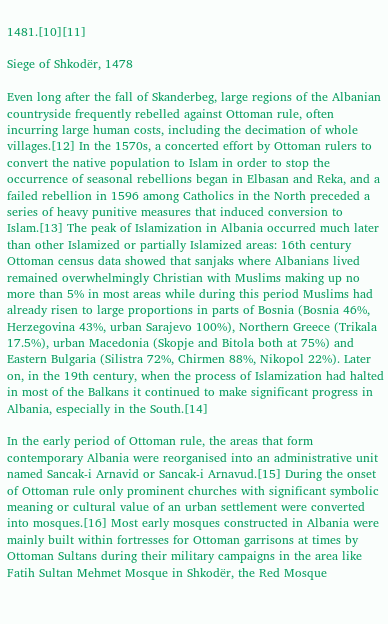1481.[10][11]

Siege of Shkodër, 1478

Even long after the fall of Skanderbeg, large regions of the Albanian countryside frequently rebelled against Ottoman rule, often incurring large human costs, including the decimation of whole villages.[12] In the 1570s, a concerted effort by Ottoman rulers to convert the native population to Islam in order to stop the occurrence of seasonal rebellions began in Elbasan and Reka, and a failed rebellion in 1596 among Catholics in the North preceded a series of heavy punitive measures that induced conversion to Islam.[13] The peak of Islamization in Albania occurred much later than other Islamized or partially Islamized areas: 16th century Ottoman census data showed that sanjaks where Albanians lived remained overwhelmingly Christian with Muslims making up no more than 5% in most areas while during this period Muslims had already risen to large proportions in parts of Bosnia (Bosnia 46%, Herzegovina 43%, urban Sarajevo 100%), Northern Greece (Trikala 17.5%), urban Macedonia (Skopje and Bitola both at 75%) and Eastern Bulgaria (Silistra 72%, Chirmen 88%, Nikopol 22%). Later on, in the 19th century, when the process of Islamization had halted in most of the Balkans it continued to make significant progress in Albania, especially in the South.[14]

In the early period of Ottoman rule, the areas that form contemporary Albania were reorganised into an administrative unit named Sancak-i Arnavid or Sancak-i Arnavud.[15] During the onset of Ottoman rule only prominent churches with significant symbolic meaning or cultural value of an urban settlement were converted into mosques.[16] Most early mosques constructed in Albania were mainly built within fortresses for Ottoman garrisons at times by Ottoman Sultans during their military campaigns in the area like Fatih Sultan Mehmet Mosque in Shkodër, the Red Mosque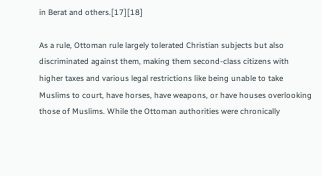in Berat and others.[17][18]

As a rule, Ottoman rule largely tolerated Christian subjects but also discriminated against them, making them second-class citizens with higher taxes and various legal restrictions like being unable to take Muslims to court, have horses, have weapons, or have houses overlooking those of Muslims. While the Ottoman authorities were chronically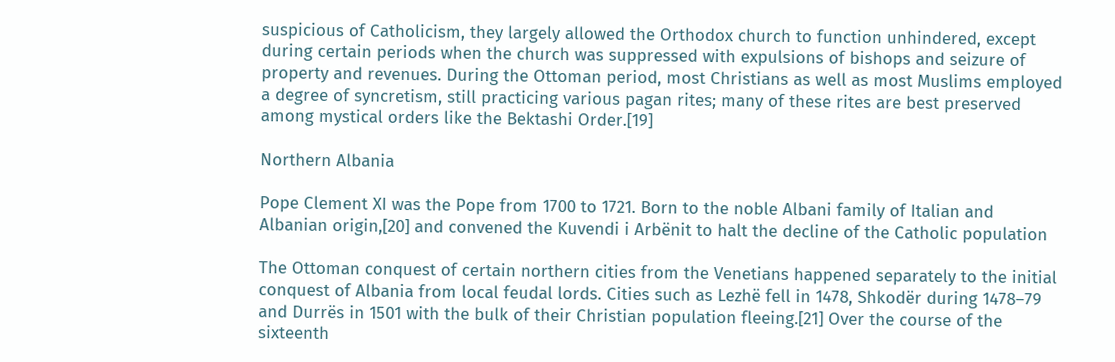suspicious of Catholicism, they largely allowed the Orthodox church to function unhindered, except during certain periods when the church was suppressed with expulsions of bishops and seizure of property and revenues. During the Ottoman period, most Christians as well as most Muslims employed a degree of syncretism, still practicing various pagan rites; many of these rites are best preserved among mystical orders like the Bektashi Order.[19]

Northern Albania

Pope Clement XI was the Pope from 1700 to 1721. Born to the noble Albani family of Italian and Albanian origin,[20] and convened the Kuvendi i Arbënit to halt the decline of the Catholic population

The Ottoman conquest of certain northern cities from the Venetians happened separately to the initial conquest of Albania from local feudal lords. Cities such as Lezhë fell in 1478, Shkodër during 1478–79 and Durrës in 1501 with the bulk of their Christian population fleeing.[21] Over the course of the sixteenth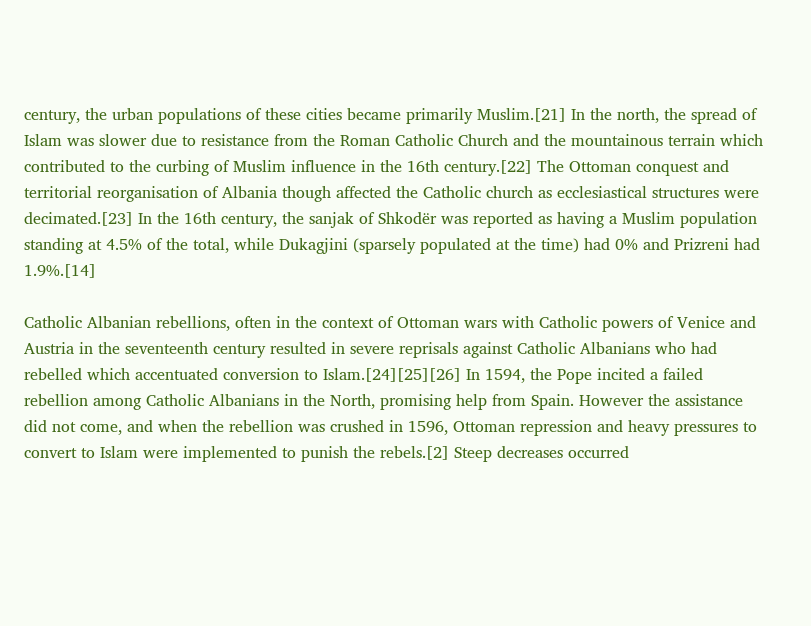century, the urban populations of these cities became primarily Muslim.[21] In the north, the spread of Islam was slower due to resistance from the Roman Catholic Church and the mountainous terrain which contributed to the curbing of Muslim influence in the 16th century.[22] The Ottoman conquest and territorial reorganisation of Albania though affected the Catholic church as ecclesiastical structures were decimated.[23] In the 16th century, the sanjak of Shkodër was reported as having a Muslim population standing at 4.5% of the total, while Dukagjini (sparsely populated at the time) had 0% and Prizreni had 1.9%.[14]

Catholic Albanian rebellions, often in the context of Ottoman wars with Catholic powers of Venice and Austria in the seventeenth century resulted in severe reprisals against Catholic Albanians who had rebelled which accentuated conversion to Islam.[24][25][26] In 1594, the Pope incited a failed rebellion among Catholic Albanians in the North, promising help from Spain. However the assistance did not come, and when the rebellion was crushed in 1596, Ottoman repression and heavy pressures to convert to Islam were implemented to punish the rebels.[2] Steep decreases occurred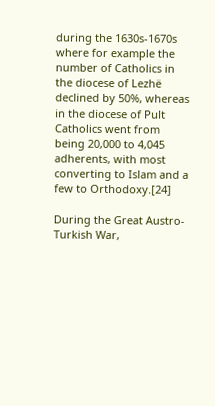during the 1630s-1670s where for example the number of Catholics in the diocese of Lezhë declined by 50%, whereas in the diocese of Pult Catholics went from being 20,000 to 4,045 adherents, with most converting to Islam and a few to Orthodoxy.[24]

During the Great Austro-Turkish War,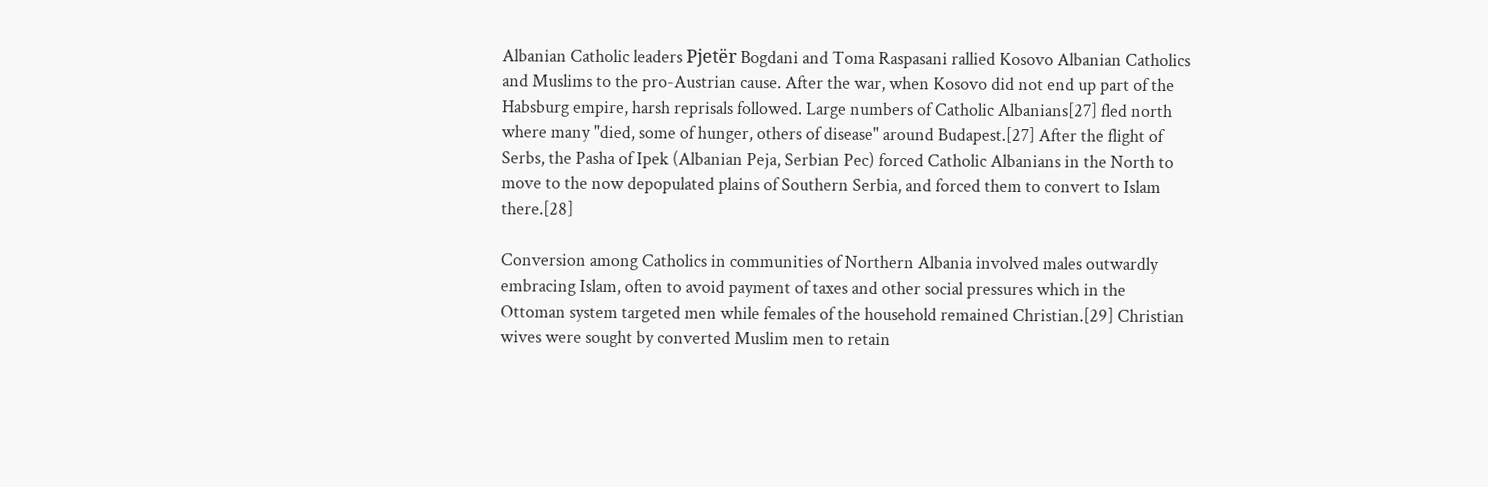Albanian Catholic leaders Pjetër Bogdani and Toma Raspasani rallied Kosovo Albanian Catholics and Muslims to the pro-Austrian cause. After the war, when Kosovo did not end up part of the Habsburg empire, harsh reprisals followed. Large numbers of Catholic Albanians[27] fled north where many "died, some of hunger, others of disease" around Budapest.[27] After the flight of Serbs, the Pasha of Ipek (Albanian Peja, Serbian Pec) forced Catholic Albanians in the North to move to the now depopulated plains of Southern Serbia, and forced them to convert to Islam there.[28]

Conversion among Catholics in communities of Northern Albania involved males outwardly embracing Islam, often to avoid payment of taxes and other social pressures which in the Ottoman system targeted men while females of the household remained Christian.[29] Christian wives were sought by converted Muslim men to retain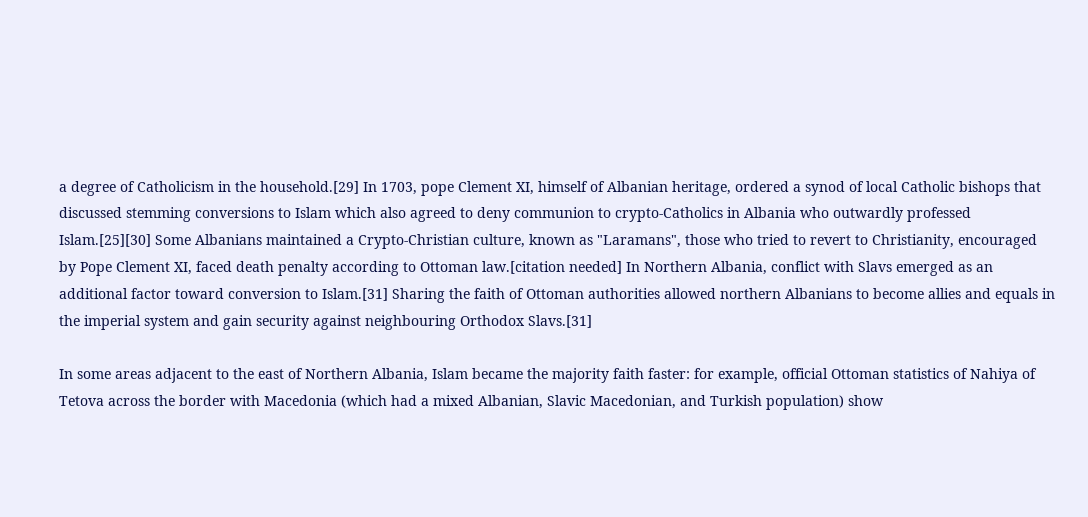a degree of Catholicism in the household.[29] In 1703, pope Clement XI, himself of Albanian heritage, ordered a synod of local Catholic bishops that discussed stemming conversions to Islam which also agreed to deny communion to crypto-Catholics in Albania who outwardly professed Islam.[25][30] Some Albanians maintained a Crypto-Christian culture, known as "Laramans", those who tried to revert to Christianity, encouraged by Pope Clement XI, faced death penalty according to Ottoman law.[citation needed] In Northern Albania, conflict with Slavs emerged as an additional factor toward conversion to Islam.[31] Sharing the faith of Ottoman authorities allowed northern Albanians to become allies and equals in the imperial system and gain security against neighbouring Orthodox Slavs.[31]

In some areas adjacent to the east of Northern Albania, Islam became the majority faith faster: for example, official Ottoman statistics of Nahiya of Tetova across the border with Macedonia (which had a mixed Albanian, Slavic Macedonian, and Turkish population) show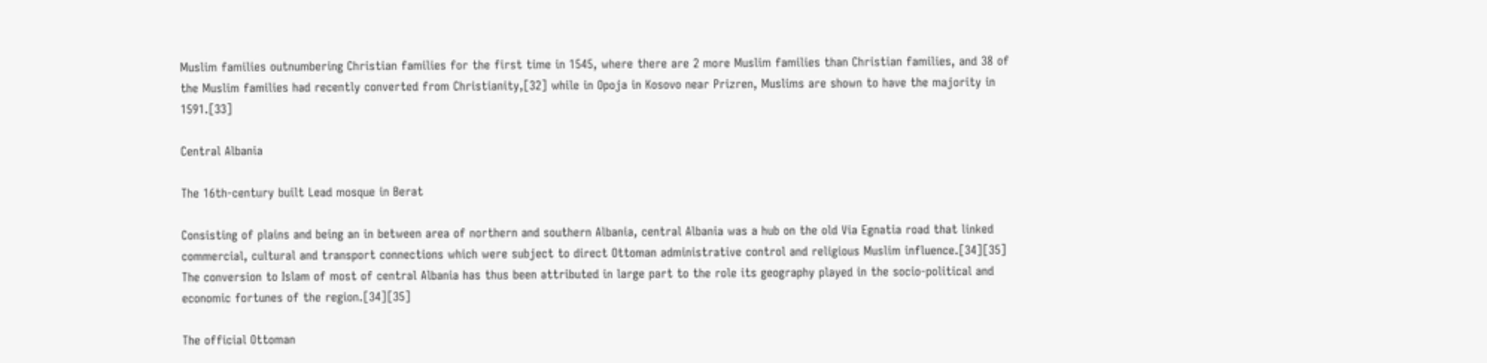Muslim families outnumbering Christian families for the first time in 1545, where there are 2 more Muslim families than Christian families, and 38 of the Muslim families had recently converted from Christianity,[32] while in Opoja in Kosovo near Prizren, Muslims are shown to have the majority in 1591.[33]

Central Albania

The 16th-century built Lead mosque in Berat

Consisting of plains and being an in between area of northern and southern Albania, central Albania was a hub on the old Via Egnatia road that linked commercial, cultural and transport connections which were subject to direct Ottoman administrative control and religious Muslim influence.[34][35] The conversion to Islam of most of central Albania has thus been attributed in large part to the role its geography played in the socio-political and economic fortunes of the region.[34][35]

The official Ottoman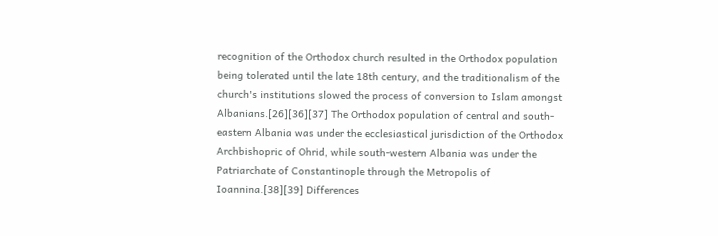recognition of the Orthodox church resulted in the Orthodox population being tolerated until the late 18th century, and the traditionalism of the church's institutions slowed the process of conversion to Islam amongst Albanians.[26][36][37] The Orthodox population of central and south-eastern Albania was under the ecclesiastical jurisdiction of the Orthodox Archbishopric of Ohrid, while south-western Albania was under the Patriarchate of Constantinople through the Metropolis of Ioannina.[38][39] Differences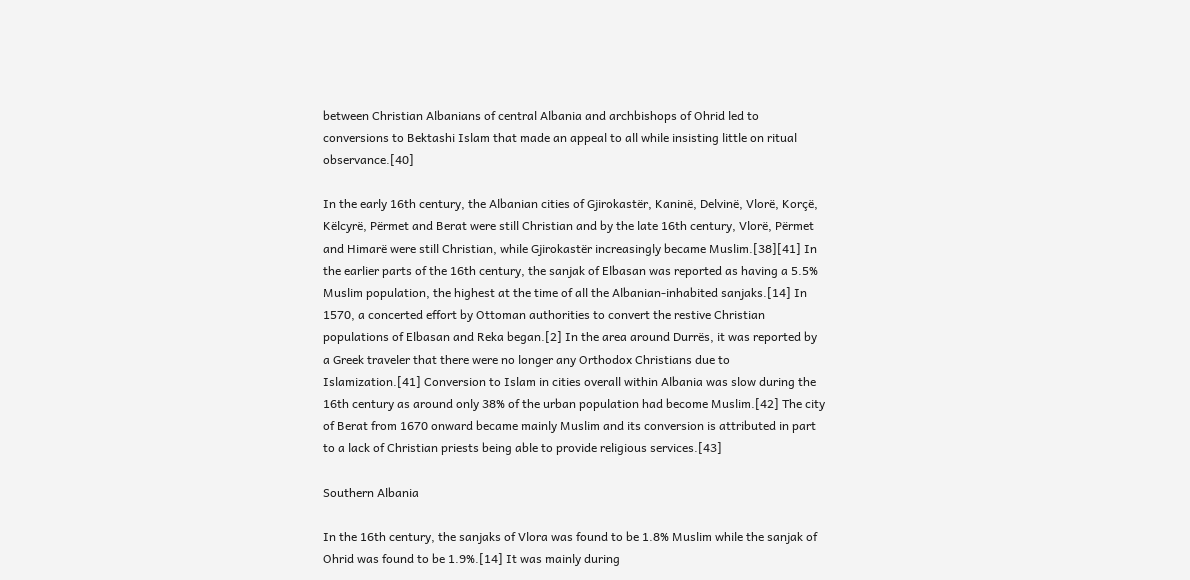between Christian Albanians of central Albania and archbishops of Ohrid led to conversions to Bektashi Islam that made an appeal to all while insisting little on ritual observance.[40]

In the early 16th century, the Albanian cities of Gjirokastër, Kaninë, Delvinë, Vlorë, Korçë, Këlcyrë, Përmet and Berat were still Christian and by the late 16th century, Vlorë, Përmet and Himarë were still Christian, while Gjirokastër increasingly became Muslim.[38][41] In the earlier parts of the 16th century, the sanjak of Elbasan was reported as having a 5.5% Muslim population, the highest at the time of all the Albanian-inhabited sanjaks.[14] In 1570, a concerted effort by Ottoman authorities to convert the restive Christian populations of Elbasan and Reka began.[2] In the area around Durrës, it was reported by a Greek traveler that there were no longer any Orthodox Christians due to Islamization.[41] Conversion to Islam in cities overall within Albania was slow during the 16th century as around only 38% of the urban population had become Muslim.[42] The city of Berat from 1670 onward became mainly Muslim and its conversion is attributed in part to a lack of Christian priests being able to provide religious services.[43]

Southern Albania

In the 16th century, the sanjaks of Vlora was found to be 1.8% Muslim while the sanjak of Ohrid was found to be 1.9%.[14] It was mainly during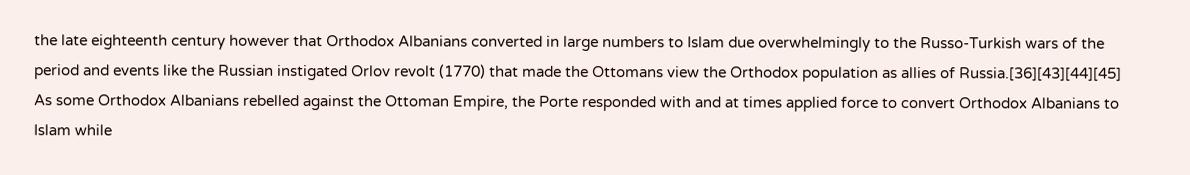the late eighteenth century however that Orthodox Albanians converted in large numbers to Islam due overwhelmingly to the Russo-Turkish wars of the period and events like the Russian instigated Orlov revolt (1770) that made the Ottomans view the Orthodox population as allies of Russia.[36][43][44][45] As some Orthodox Albanians rebelled against the Ottoman Empire, the Porte responded with and at times applied force to convert Orthodox Albanians to Islam while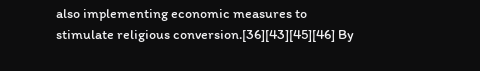also implementing economic measures to stimulate religious conversion.[36][43][45][46] By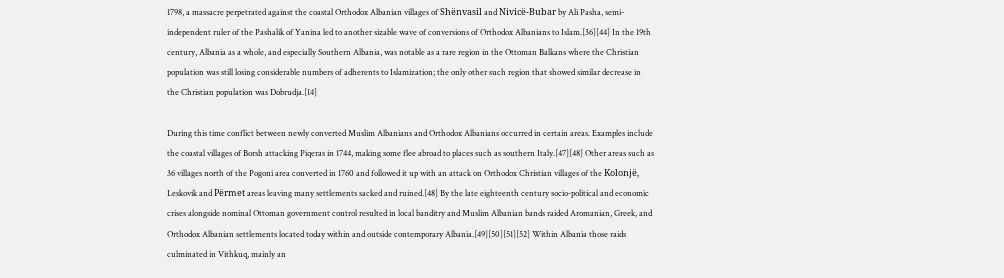1798, a massacre perpetrated against the coastal Orthodox Albanian villages of Shënvasil and Nivicë-Bubar by Ali Pasha, semi-independent ruler of the Pashalik of Yanina led to another sizable wave of conversions of Orthodox Albanians to Islam.[36][44] In the 19th century, Albania as a whole, and especially Southern Albania, was notable as a rare region in the Ottoman Balkans where the Christian population was still losing considerable numbers of adherents to Islamization; the only other such region that showed similar decrease in the Christian population was Dobrudja.[14]

During this time conflict between newly converted Muslim Albanians and Orthodox Albanians occurred in certain areas. Examples include the coastal villages of Borsh attacking Piqeras in 1744, making some flee abroad to places such as southern Italy.[47][48] Other areas such as 36 villages north of the Pogoni area converted in 1760 and followed it up with an attack on Orthodox Christian villages of the Kolonjë, Leskovik and Përmet areas leaving many settlements sacked and ruined.[48] By the late eighteenth century socio-political and economic crises alongside nominal Ottoman government control resulted in local banditry and Muslim Albanian bands raided Aromanian, Greek, and Orthodox Albanian settlements located today within and outside contemporary Albania.[49][50][51][52] Within Albania those raids culminated in Vithkuq, mainly an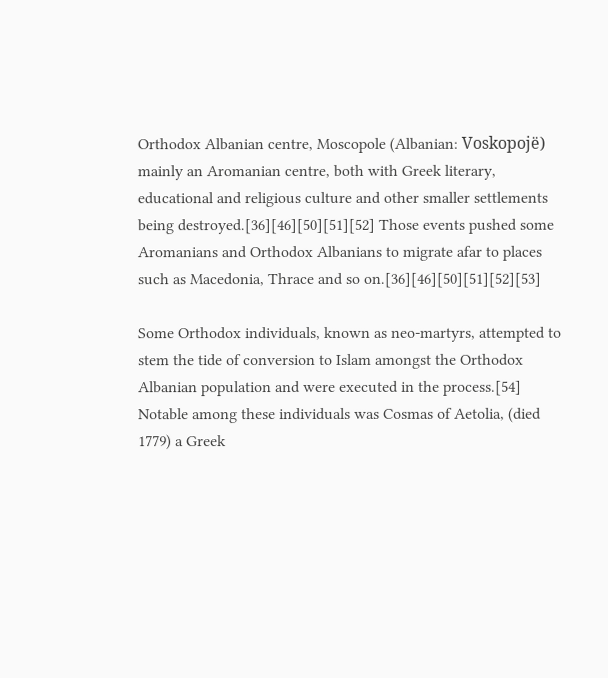Orthodox Albanian centre, Moscopole (Albanian: Voskopojë) mainly an Aromanian centre, both with Greek literary, educational and religious culture and other smaller settlements being destroyed.[36][46][50][51][52] Those events pushed some Aromanians and Orthodox Albanians to migrate afar to places such as Macedonia, Thrace and so on.[36][46][50][51][52][53]

Some Orthodox individuals, known as neo-martyrs, attempted to stem the tide of conversion to Islam amongst the Orthodox Albanian population and were executed in the process.[54] Notable among these individuals was Cosmas of Aetolia, (died 1779) a Greek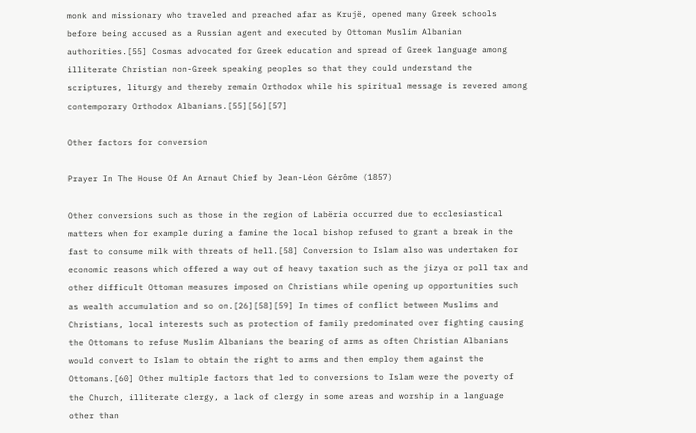monk and missionary who traveled and preached afar as Krujë, opened many Greek schools before being accused as a Russian agent and executed by Ottoman Muslim Albanian authorities.[55] Cosmas advocated for Greek education and spread of Greek language among illiterate Christian non-Greek speaking peoples so that they could understand the scriptures, liturgy and thereby remain Orthodox while his spiritual message is revered among contemporary Orthodox Albanians.[55][56][57]

Other factors for conversion

Prayer In The House Of An Arnaut Chief by Jean-Léon Gérôme (1857)

Other conversions such as those in the region of Labëria occurred due to ecclesiastical matters when for example during a famine the local bishop refused to grant a break in the fast to consume milk with threats of hell.[58] Conversion to Islam also was undertaken for economic reasons which offered a way out of heavy taxation such as the jizya or poll tax and other difficult Ottoman measures imposed on Christians while opening up opportunities such as wealth accumulation and so on.[26][58][59] In times of conflict between Muslims and Christians, local interests such as protection of family predominated over fighting causing the Ottomans to refuse Muslim Albanians the bearing of arms as often Christian Albanians would convert to Islam to obtain the right to arms and then employ them against the Ottomans.[60] Other multiple factors that led to conversions to Islam were the poverty of the Church, illiterate clergy, a lack of clergy in some areas and worship in a language other than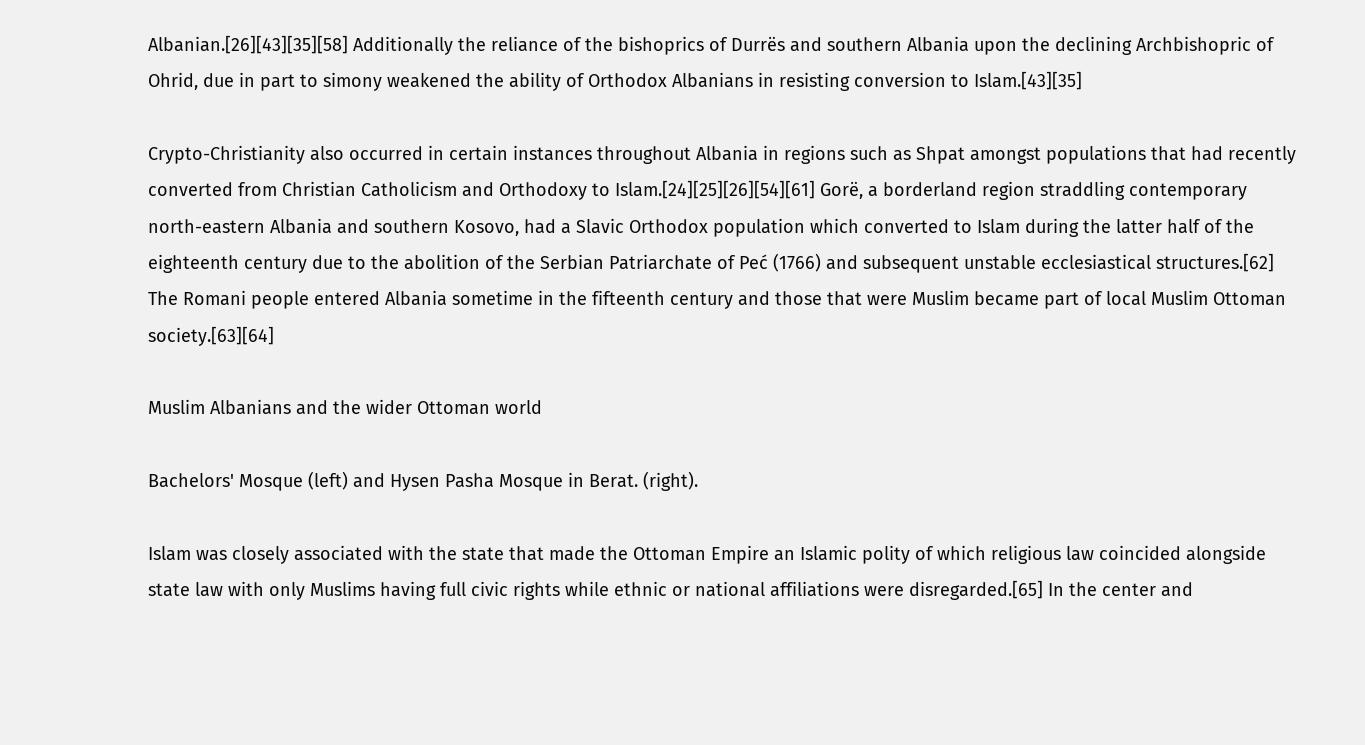Albanian.[26][43][35][58] Additionally the reliance of the bishoprics of Durrës and southern Albania upon the declining Archbishopric of Ohrid, due in part to simony weakened the ability of Orthodox Albanians in resisting conversion to Islam.[43][35]

Crypto-Christianity also occurred in certain instances throughout Albania in regions such as Shpat amongst populations that had recently converted from Christian Catholicism and Orthodoxy to Islam.[24][25][26][54][61] Gorë, a borderland region straddling contemporary north-eastern Albania and southern Kosovo, had a Slavic Orthodox population which converted to Islam during the latter half of the eighteenth century due to the abolition of the Serbian Patriarchate of Peć (1766) and subsequent unstable ecclesiastical structures.[62] The Romani people entered Albania sometime in the fifteenth century and those that were Muslim became part of local Muslim Ottoman society.[63][64]

Muslim Albanians and the wider Ottoman world

Bachelors' Mosque (left) and Hysen Pasha Mosque in Berat. (right).

Islam was closely associated with the state that made the Ottoman Empire an Islamic polity of which religious law coincided alongside state law with only Muslims having full civic rights while ethnic or national affiliations were disregarded.[65] In the center and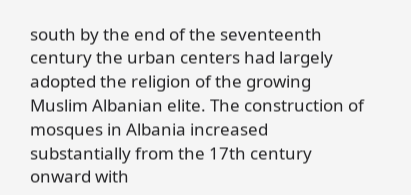south by the end of the seventeenth century the urban centers had largely adopted the religion of the growing Muslim Albanian elite. The construction of mosques in Albania increased substantially from the 17th century onward with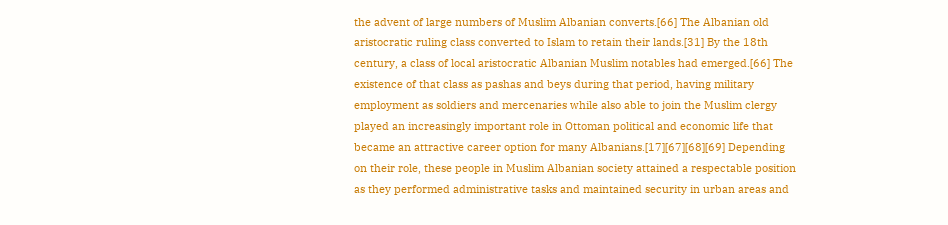the advent of large numbers of Muslim Albanian converts.[66] The Albanian old aristocratic ruling class converted to Islam to retain their lands.[31] By the 18th century, a class of local aristocratic Albanian Muslim notables had emerged.[66] The existence of that class as pashas and beys during that period, having military employment as soldiers and mercenaries while also able to join the Muslim clergy played an increasingly important role in Ottoman political and economic life that became an attractive career option for many Albanians.[17][67][68][69] Depending on their role, these people in Muslim Albanian society attained a respectable position as they performed administrative tasks and maintained security in urban areas and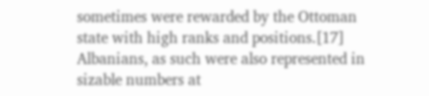sometimes were rewarded by the Ottoman state with high ranks and positions.[17] Albanians, as such were also represented in sizable numbers at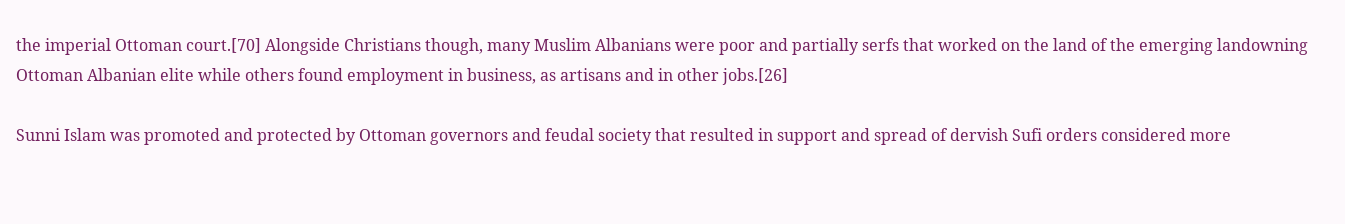the imperial Ottoman court.[70] Alongside Christians though, many Muslim Albanians were poor and partially serfs that worked on the land of the emerging landowning Ottoman Albanian elite while others found employment in business, as artisans and in other jobs.[26]

Sunni Islam was promoted and protected by Ottoman governors and feudal society that resulted in support and spread of dervish Sufi orders considered more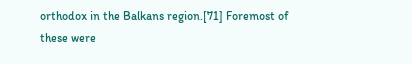orthodox in the Balkans region.[71] Foremost of these were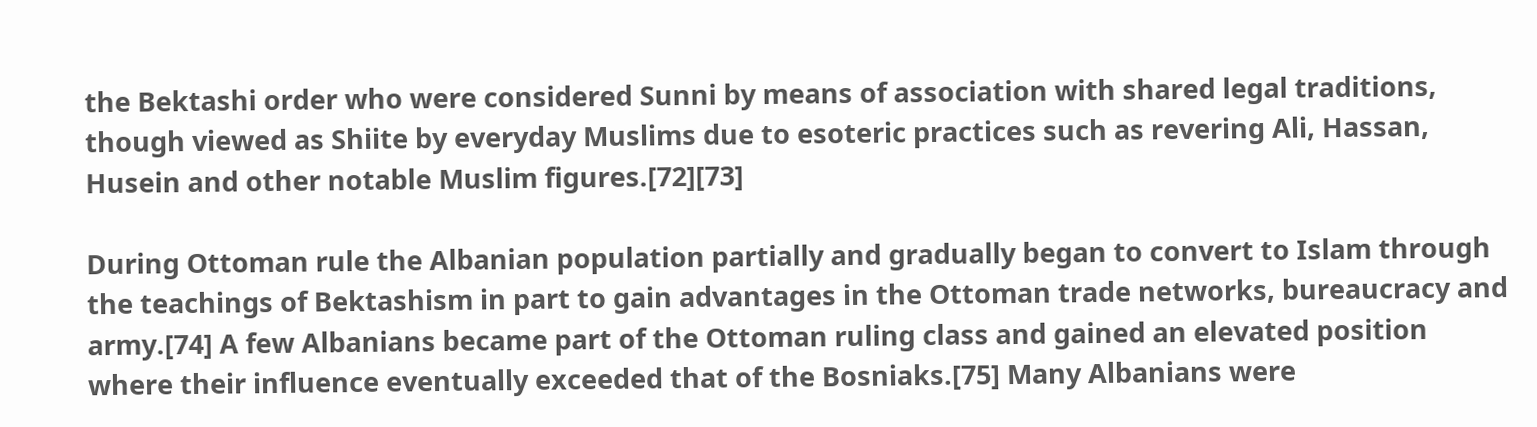the Bektashi order who were considered Sunni by means of association with shared legal traditions, though viewed as Shiite by everyday Muslims due to esoteric practices such as revering Ali, Hassan, Husein and other notable Muslim figures.[72][73]

During Ottoman rule the Albanian population partially and gradually began to convert to Islam through the teachings of Bektashism in part to gain advantages in the Ottoman trade networks, bureaucracy and army.[74] A few Albanians became part of the Ottoman ruling class and gained an elevated position where their influence eventually exceeded that of the Bosniaks.[75] Many Albanians were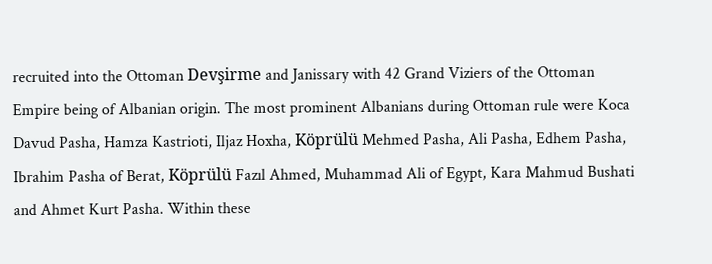recruited into the Ottoman Devşirme and Janissary with 42 Grand Viziers of the Ottoman Empire being of Albanian origin. The most prominent Albanians during Ottoman rule were Koca Davud Pasha, Hamza Kastrioti, Iljaz Hoxha, Köprülü Mehmed Pasha, Ali Pasha, Edhem Pasha, Ibrahim Pasha of Berat, Köprülü Fazıl Ahmed, Muhammad Ali of Egypt, Kara Mahmud Bushati and Ahmet Kurt Pasha. Within these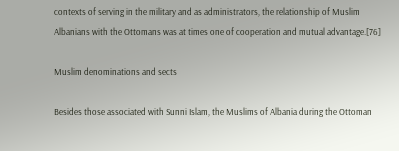contexts of serving in the military and as administrators, the relationship of Muslim Albanians with the Ottomans was at times one of cooperation and mutual advantage.[76]

Muslim denominations and sects

Besides those associated with Sunni Islam, the Muslims of Albania during the Ottoman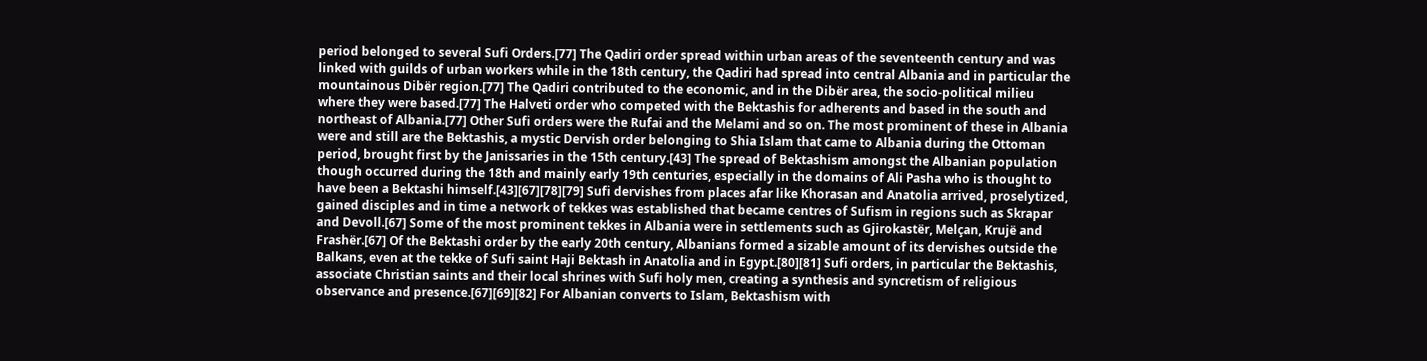period belonged to several Sufi Orders.[77] The Qadiri order spread within urban areas of the seventeenth century and was linked with guilds of urban workers while in the 18th century, the Qadiri had spread into central Albania and in particular the mountainous Dibër region.[77] The Qadiri contributed to the economic, and in the Dibër area, the socio-political milieu where they were based.[77] The Halveti order who competed with the Bektashis for adherents and based in the south and northeast of Albania.[77] Other Sufi orders were the Rufai and the Melami and so on. The most prominent of these in Albania were and still are the Bektashis, a mystic Dervish order belonging to Shia Islam that came to Albania during the Ottoman period, brought first by the Janissaries in the 15th century.[43] The spread of Bektashism amongst the Albanian population though occurred during the 18th and mainly early 19th centuries, especially in the domains of Ali Pasha who is thought to have been a Bektashi himself.[43][67][78][79] Sufi dervishes from places afar like Khorasan and Anatolia arrived, proselytized, gained disciples and in time a network of tekkes was established that became centres of Sufism in regions such as Skrapar and Devoll.[67] Some of the most prominent tekkes in Albania were in settlements such as Gjirokastër, Melçan, Krujë and Frashër.[67] Of the Bektashi order by the early 20th century, Albanians formed a sizable amount of its dervishes outside the Balkans, even at the tekke of Sufi saint Haji Bektash in Anatolia and in Egypt.[80][81] Sufi orders, in particular the Bektashis, associate Christian saints and their local shrines with Sufi holy men, creating a synthesis and syncretism of religious observance and presence.[67][69][82] For Albanian converts to Islam, Bektashism with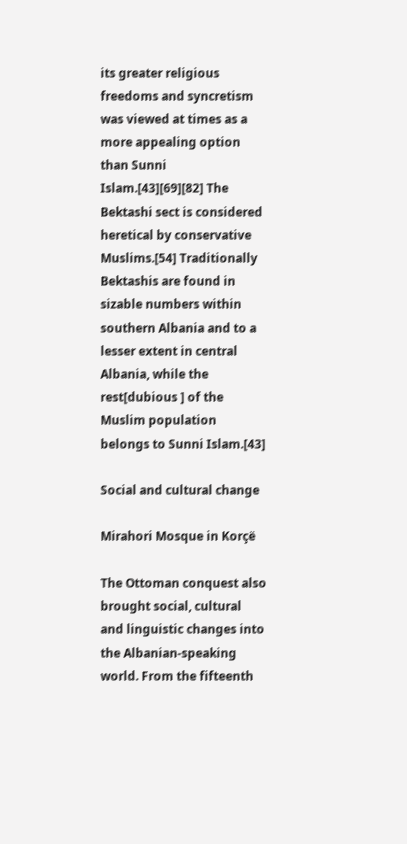its greater religious freedoms and syncretism was viewed at times as a more appealing option than Sunni Islam.[43][69][82] The Bektashi sect is considered heretical by conservative Muslims.[54] Traditionally Bektashis are found in sizable numbers within southern Albania and to a lesser extent in central Albania, while the rest[dubious ] of the Muslim population belongs to Sunni Islam.[43]

Social and cultural change

Mirahori Mosque in Korçë

The Ottoman conquest also brought social, cultural and linguistic changes into the Albanian-speaking world. From the fifteenth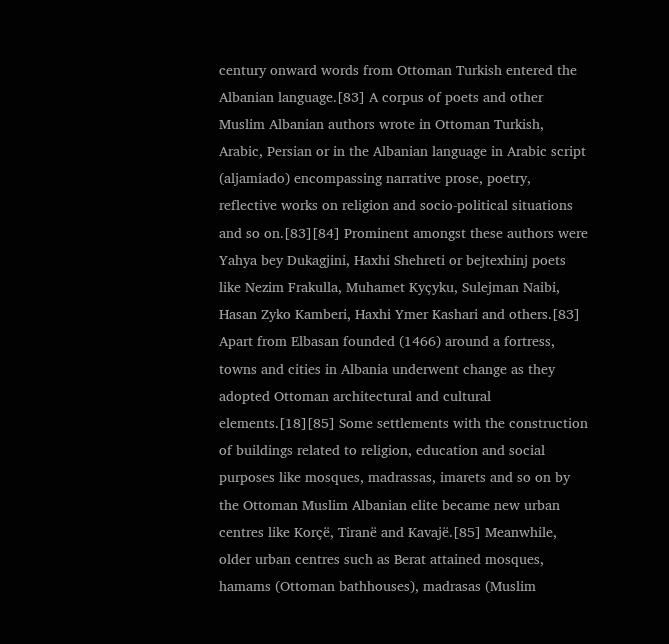century onward words from Ottoman Turkish entered the Albanian language.[83] A corpus of poets and other Muslim Albanian authors wrote in Ottoman Turkish, Arabic, Persian or in the Albanian language in Arabic script (aljamiado) encompassing narrative prose, poetry, reflective works on religion and socio-political situations and so on.[83][84] Prominent amongst these authors were Yahya bey Dukagjini, Haxhi Shehreti or bejtexhinj poets like Nezim Frakulla, Muhamet Kyçyku, Sulejman Naibi, Hasan Zyko Kamberi, Haxhi Ymer Kashari and others.[83] Apart from Elbasan founded (1466) around a fortress, towns and cities in Albania underwent change as they adopted Ottoman architectural and cultural elements.[18][85] Some settlements with the construction of buildings related to religion, education and social purposes like mosques, madrassas, imarets and so on by the Ottoman Muslim Albanian elite became new urban centres like Korçë, Tiranë and Kavajë.[85] Meanwhile, older urban centres such as Berat attained mosques, hamams (Ottoman bathhouses), madrasas (Muslim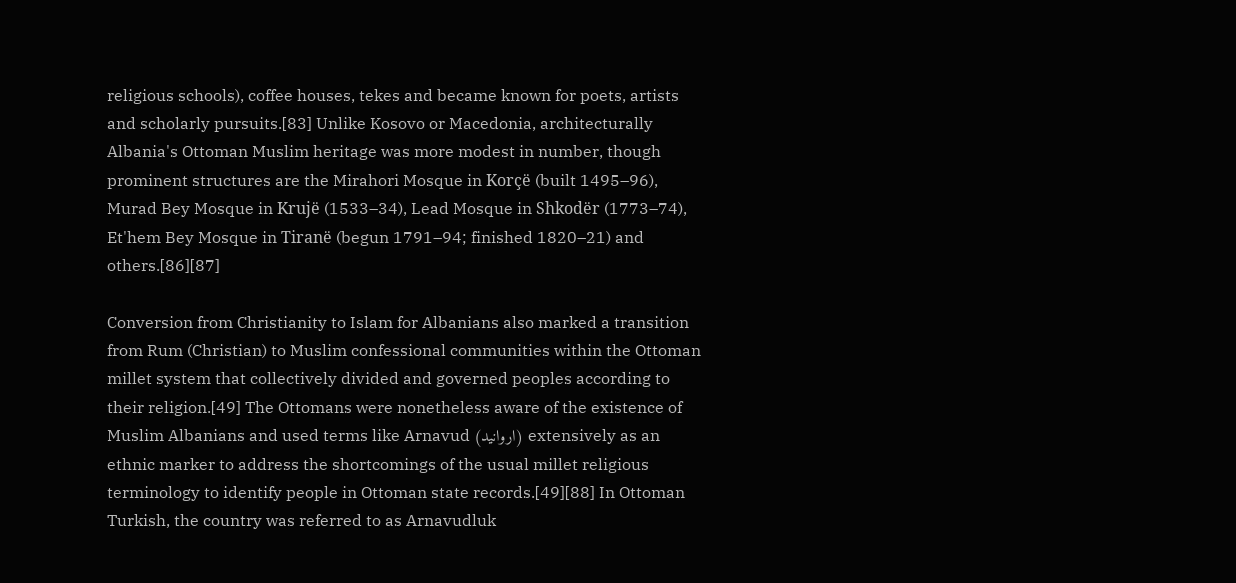religious schools), coffee houses, tekes and became known for poets, artists and scholarly pursuits.[83] Unlike Kosovo or Macedonia, architecturally Albania's Ottoman Muslim heritage was more modest in number, though prominent structures are the Mirahori Mosque in Korçë (built 1495–96), Murad Bey Mosque in Krujë (1533–34), Lead Mosque in Shkodër (1773–74), Et'hem Bey Mosque in Tiranë (begun 1791–94; finished 1820–21) and others.[86][87]

Conversion from Christianity to Islam for Albanians also marked a transition from Rum (Christian) to Muslim confessional communities within the Ottoman millet system that collectively divided and governed peoples according to their religion.[49] The Ottomans were nonetheless aware of the existence of Muslim Albanians and used terms like Arnavud (اروانيد) extensively as an ethnic marker to address the shortcomings of the usual millet religious terminology to identify people in Ottoman state records.[49][88] In Ottoman Turkish, the country was referred to as Arnavudluk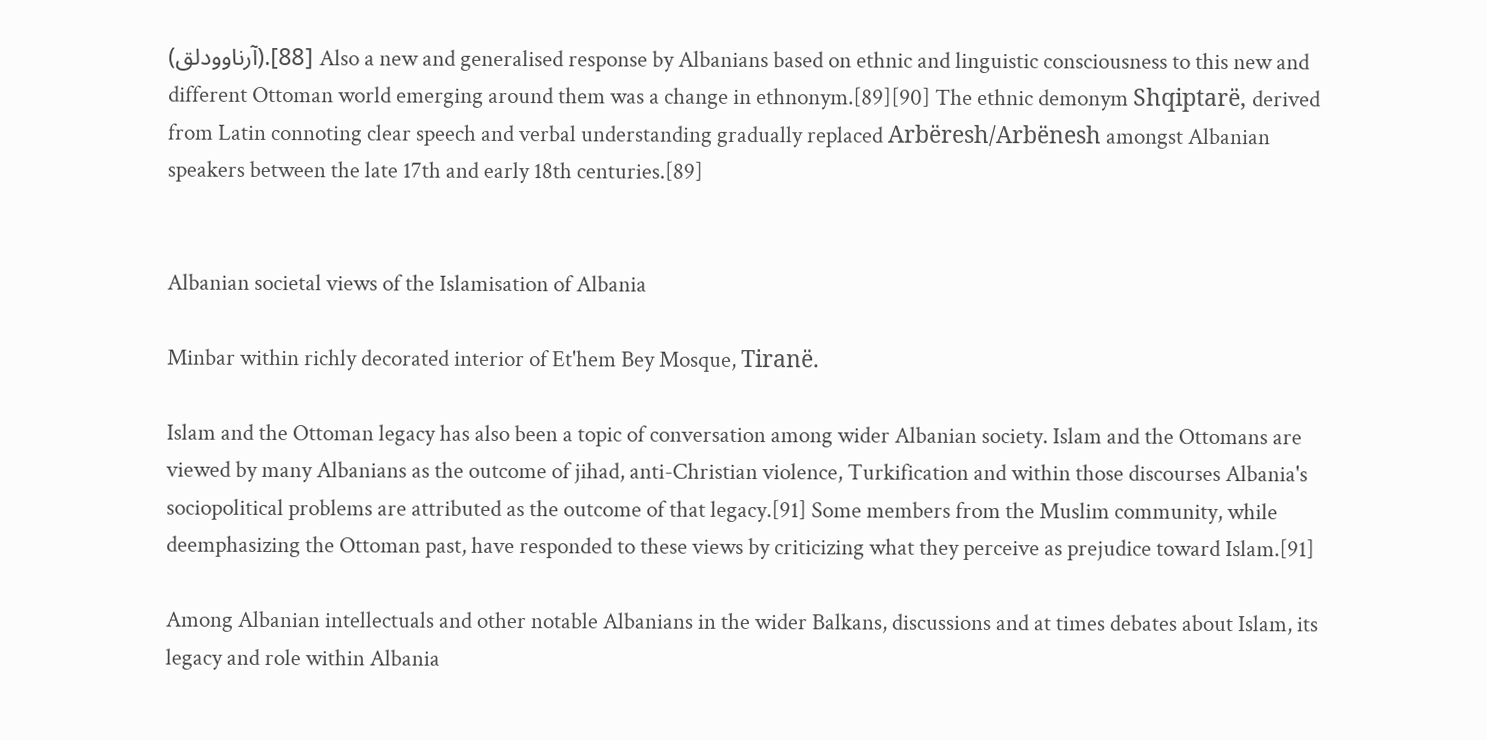(آرناوودلق).[88] Also a new and generalised response by Albanians based on ethnic and linguistic consciousness to this new and different Ottoman world emerging around them was a change in ethnonym.[89][90] The ethnic demonym Shqiptarë, derived from Latin connoting clear speech and verbal understanding gradually replaced Arbëresh/Arbënesh amongst Albanian speakers between the late 17th and early 18th centuries.[89]


Albanian societal views of the Islamisation of Albania

Minbar within richly decorated interior of Et'hem Bey Mosque, Tiranë.

Islam and the Ottoman legacy has also been a topic of conversation among wider Albanian society. Islam and the Ottomans are viewed by many Albanians as the outcome of jihad, anti-Christian violence, Turkification and within those discourses Albania's sociopolitical problems are attributed as the outcome of that legacy.[91] Some members from the Muslim community, while deemphasizing the Ottoman past, have responded to these views by criticizing what they perceive as prejudice toward Islam.[91]

Among Albanian intellectuals and other notable Albanians in the wider Balkans, discussions and at times debates about Islam, its legacy and role within Albania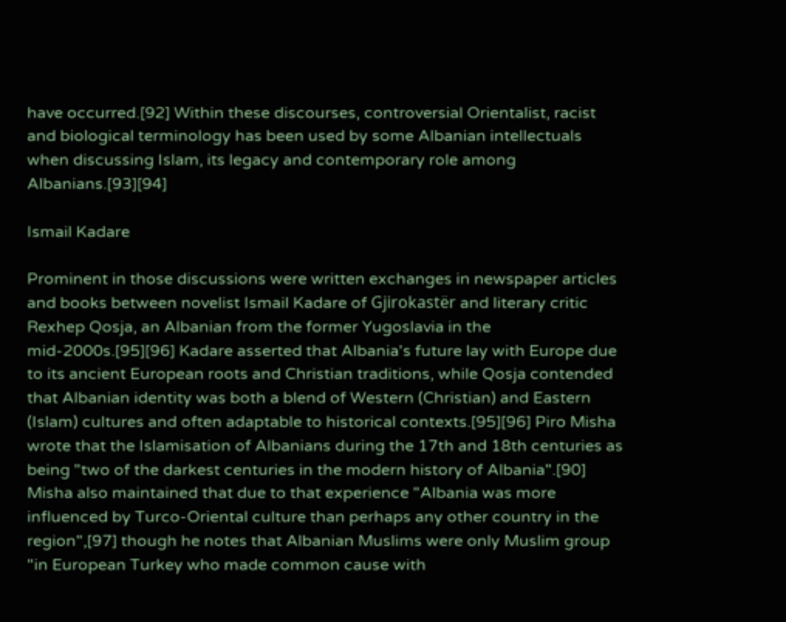have occurred.[92] Within these discourses, controversial Orientalist, racist and biological terminology has been used by some Albanian intellectuals when discussing Islam, its legacy and contemporary role among Albanians.[93][94]

Ismail Kadare

Prominent in those discussions were written exchanges in newspaper articles and books between novelist Ismail Kadare of Gjirokastër and literary critic Rexhep Qosja, an Albanian from the former Yugoslavia in the mid-2000s.[95][96] Kadare asserted that Albania's future lay with Europe due to its ancient European roots and Christian traditions, while Qosja contended that Albanian identity was both a blend of Western (Christian) and Eastern (Islam) cultures and often adaptable to historical contexts.[95][96] Piro Misha wrote that the Islamisation of Albanians during the 17th and 18th centuries as being "two of the darkest centuries in the modern history of Albania".[90] Misha also maintained that due to that experience "Albania was more influenced by Turco-Oriental culture than perhaps any other country in the region",[97] though he notes that Albanian Muslims were only Muslim group "in European Turkey who made common cause with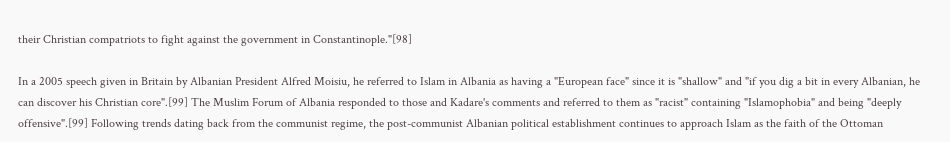their Christian compatriots to fight against the government in Constantinople."[98]

In a 2005 speech given in Britain by Albanian President Alfred Moisiu, he referred to Islam in Albania as having a "European face" since it is "shallow" and "if you dig a bit in every Albanian, he can discover his Christian core".[99] The Muslim Forum of Albania responded to those and Kadare's comments and referred to them as "racist" containing "Islamophobia" and being "deeply offensive".[99] Following trends dating back from the communist regime, the post-communist Albanian political establishment continues to approach Islam as the faith of the Ottoman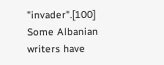"invader".[100] Some Albanian writers have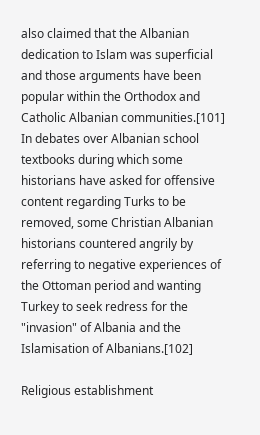also claimed that the Albanian dedication to Islam was superficial and those arguments have been popular within the Orthodox and Catholic Albanian communities.[101] In debates over Albanian school textbooks during which some historians have asked for offensive content regarding Turks to be removed, some Christian Albanian historians countered angrily by referring to negative experiences of the Ottoman period and wanting Turkey to seek redress for the "invasion" of Albania and the Islamisation of Albanians.[102]

Religious establishment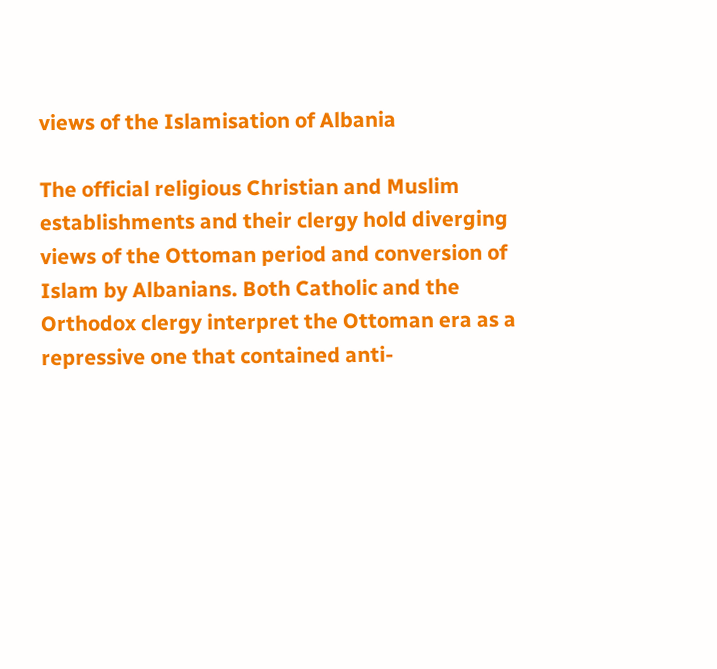views of the Islamisation of Albania

The official religious Christian and Muslim establishments and their clergy hold diverging views of the Ottoman period and conversion of Islam by Albanians. Both Catholic and the Orthodox clergy interpret the Ottoman era as a repressive one that contained anti-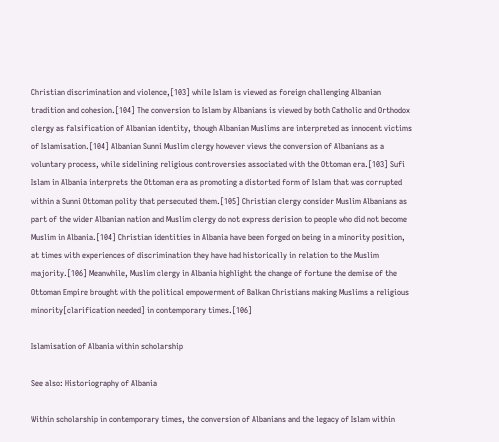Christian discrimination and violence,[103] while Islam is viewed as foreign challenging Albanian tradition and cohesion.[104] The conversion to Islam by Albanians is viewed by both Catholic and Orthodox clergy as falsification of Albanian identity, though Albanian Muslims are interpreted as innocent victims of Islamisation.[104] Albanian Sunni Muslim clergy however views the conversion of Albanians as a voluntary process, while sidelining religious controversies associated with the Ottoman era.[103] Sufi Islam in Albania interprets the Ottoman era as promoting a distorted form of Islam that was corrupted within a Sunni Ottoman polity that persecuted them.[105] Christian clergy consider Muslim Albanians as part of the wider Albanian nation and Muslim clergy do not express derision to people who did not become Muslim in Albania.[104] Christian identities in Albania have been forged on being in a minority position, at times with experiences of discrimination they have had historically in relation to the Muslim majority.[106] Meanwhile, Muslim clergy in Albania highlight the change of fortune the demise of the Ottoman Empire brought with the political empowerment of Balkan Christians making Muslims a religious minority[clarification needed] in contemporary times.[106]

Islamisation of Albania within scholarship

See also: Historiography of Albania

Within scholarship in contemporary times, the conversion of Albanians and the legacy of Islam within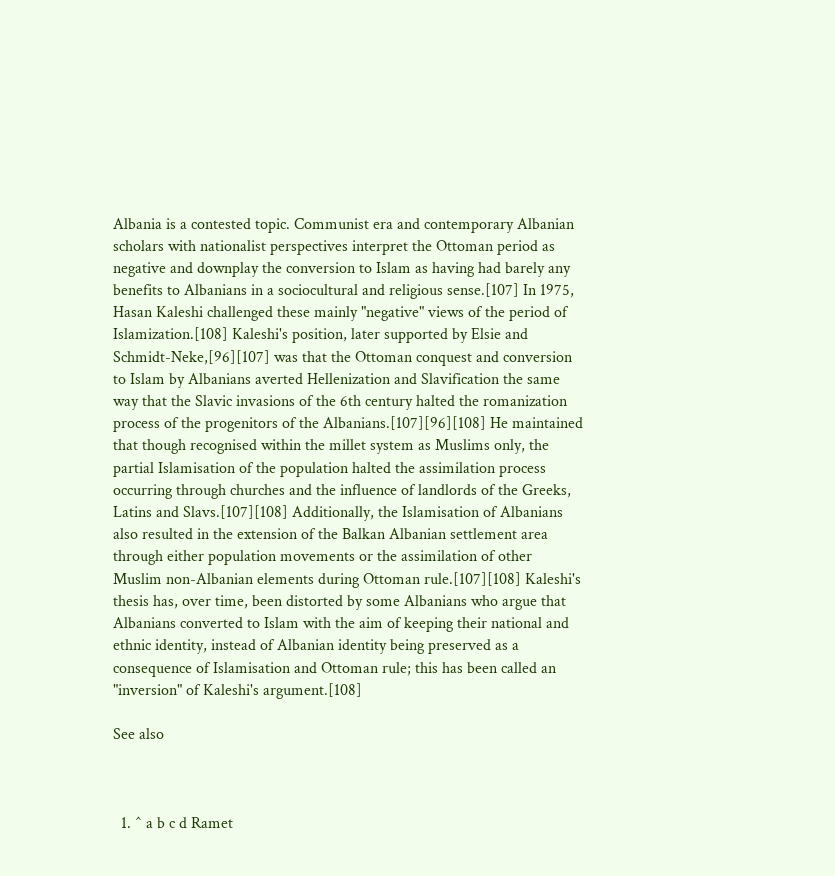Albania is a contested topic. Communist era and contemporary Albanian scholars with nationalist perspectives interpret the Ottoman period as negative and downplay the conversion to Islam as having had barely any benefits to Albanians in a sociocultural and religious sense.[107] In 1975, Hasan Kaleshi challenged these mainly "negative" views of the period of Islamization.[108] Kaleshi's position, later supported by Elsie and Schmidt-Neke,[96][107] was that the Ottoman conquest and conversion to Islam by Albanians averted Hellenization and Slavification the same way that the Slavic invasions of the 6th century halted the romanization process of the progenitors of the Albanians.[107][96][108] He maintained that though recognised within the millet system as Muslims only, the partial Islamisation of the population halted the assimilation process occurring through churches and the influence of landlords of the Greeks, Latins and Slavs.[107][108] Additionally, the Islamisation of Albanians also resulted in the extension of the Balkan Albanian settlement area through either population movements or the assimilation of other Muslim non-Albanian elements during Ottoman rule.[107][108] Kaleshi's thesis has, over time, been distorted by some Albanians who argue that Albanians converted to Islam with the aim of keeping their national and ethnic identity, instead of Albanian identity being preserved as a consequence of Islamisation and Ottoman rule; this has been called an "inversion" of Kaleshi's argument.[108]

See also



  1. ^ a b c d Ramet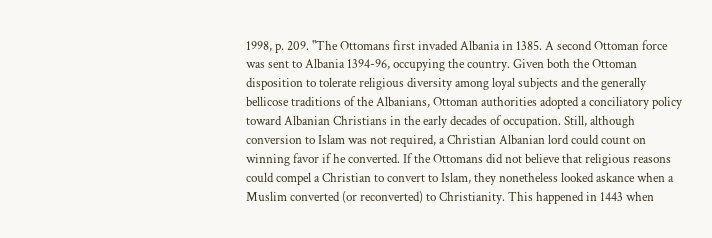1998, p. 209. "The Ottomans first invaded Albania in 1385. A second Ottoman force was sent to Albania 1394-96, occupying the country. Given both the Ottoman disposition to tolerate religious diversity among loyal subjects and the generally bellicose traditions of the Albanians, Ottoman authorities adopted a conciliatory policy toward Albanian Christians in the early decades of occupation. Still, although conversion to Islam was not required, a Christian Albanian lord could count on winning favor if he converted. If the Ottomans did not believe that religious reasons could compel a Christian to convert to Islam, they nonetheless looked askance when a Muslim converted (or reconverted) to Christianity. This happened in 1443 when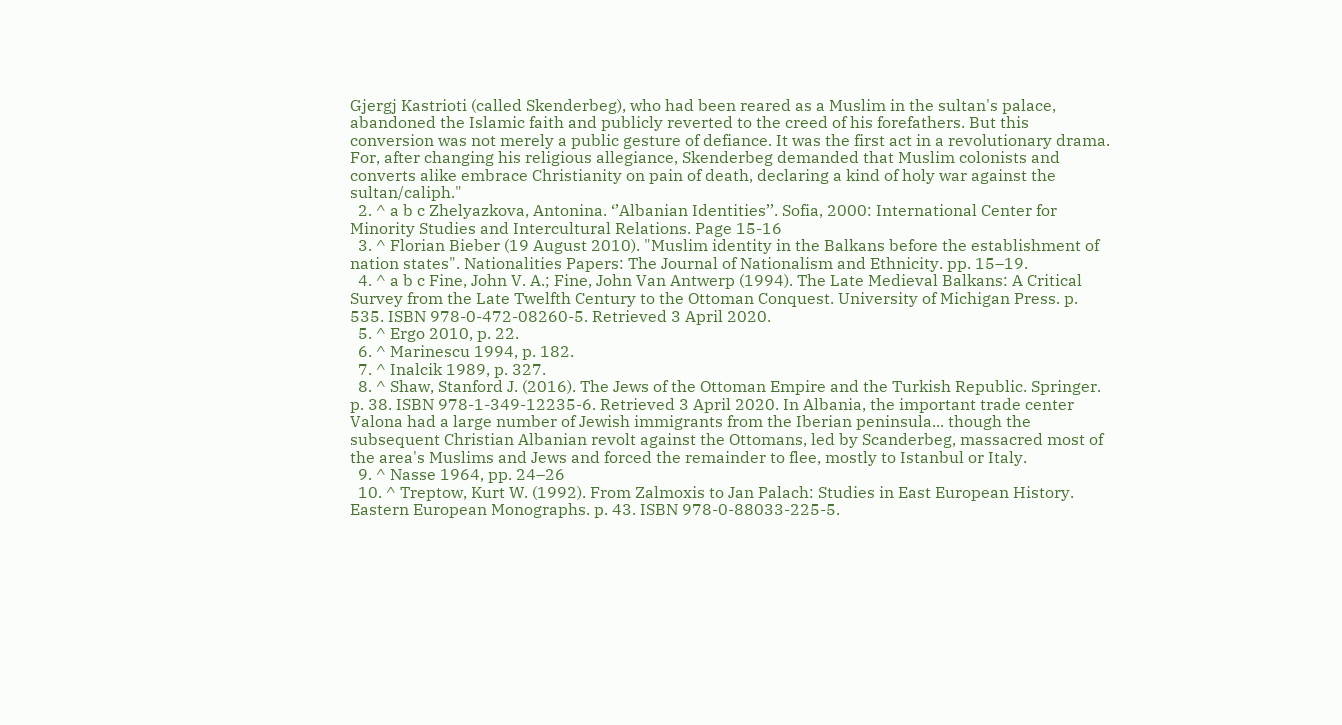Gjergj Kastrioti (called Skenderbeg), who had been reared as a Muslim in the sultan's palace, abandoned the Islamic faith and publicly reverted to the creed of his forefathers. But this conversion was not merely a public gesture of defiance. It was the first act in a revolutionary drama. For, after changing his religious allegiance, Skenderbeg demanded that Muslim colonists and converts alike embrace Christianity on pain of death, declaring a kind of holy war against the sultan/caliph."
  2. ^ a b c Zhelyazkova, Antonina. ‘’Albanian Identities’’. Sofia, 2000: International Center for Minority Studies and Intercultural Relations. Page 15-16
  3. ^ Florian Bieber (19 August 2010). "Muslim identity in the Balkans before the establishment of nation states". Nationalities Papers: The Journal of Nationalism and Ethnicity. pp. 15–19.
  4. ^ a b c Fine, John V. A.; Fine, John Van Antwerp (1994). The Late Medieval Balkans: A Critical Survey from the Late Twelfth Century to the Ottoman Conquest. University of Michigan Press. p. 535. ISBN 978-0-472-08260-5. Retrieved 3 April 2020.
  5. ^ Ergo 2010, p. 22.
  6. ^ Marinescu 1994, p. 182.
  7. ^ Inalcik 1989, p. 327.
  8. ^ Shaw, Stanford J. (2016). The Jews of the Ottoman Empire and the Turkish Republic. Springer. p. 38. ISBN 978-1-349-12235-6. Retrieved 3 April 2020. In Albania, the important trade center Valona had a large number of Jewish immigrants from the Iberian peninsula... though the subsequent Christian Albanian revolt against the Ottomans, led by Scanderbeg, massacred most of the area's Muslims and Jews and forced the remainder to flee, mostly to Istanbul or Italy.
  9. ^ Nasse 1964, pp. 24–26
  10. ^ Treptow, Kurt W. (1992). From Zalmoxis to Jan Palach: Studies in East European History. Eastern European Monographs. p. 43. ISBN 978-0-88033-225-5.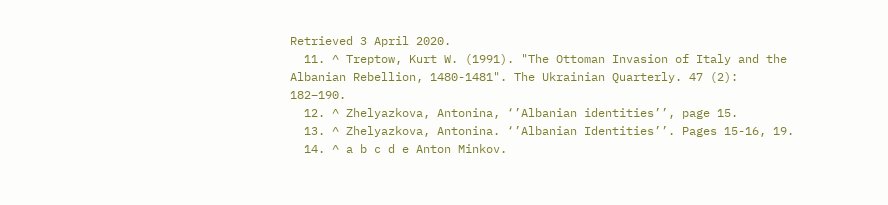Retrieved 3 April 2020.
  11. ^ Treptow, Kurt W. (1991). "The Ottoman Invasion of Italy and the Albanian Rebellion, 1480-1481". The Ukrainian Quarterly. 47 (2): 182–190.
  12. ^ Zhelyazkova, Antonina, ‘’Albanian identities’’, page 15.
  13. ^ Zhelyazkova, Antonina. ‘’Albanian Identities’’. Pages 15-16, 19.
  14. ^ a b c d e Anton Minkov.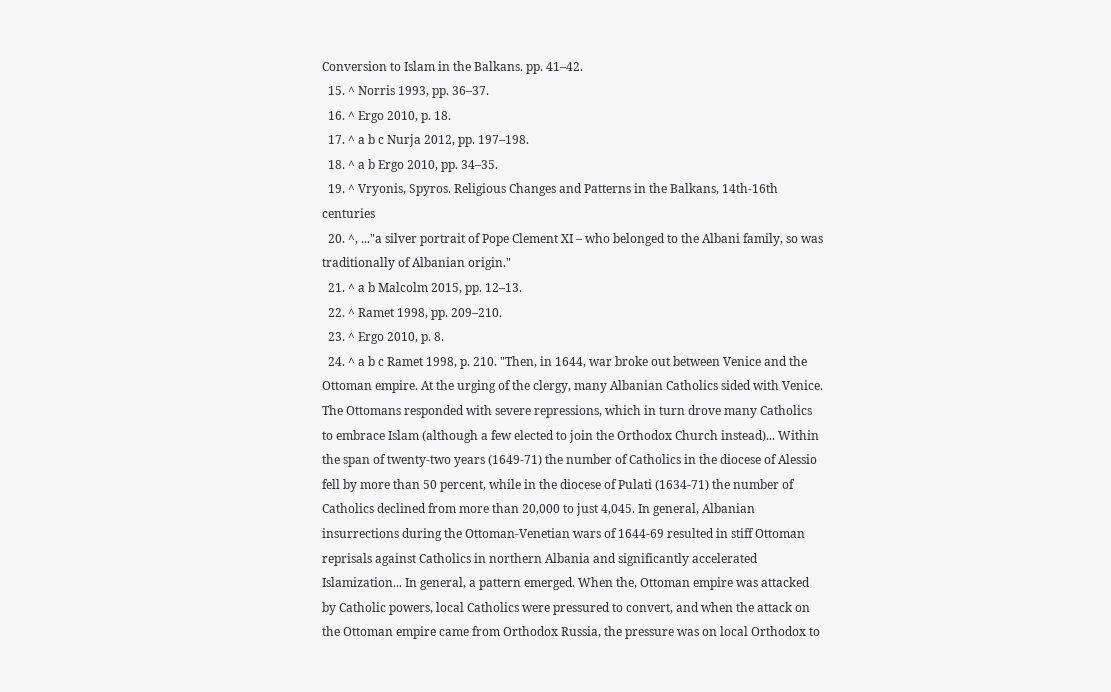Conversion to Islam in the Balkans. pp. 41–42.
  15. ^ Norris 1993, pp. 36–37.
  16. ^ Ergo 2010, p. 18.
  17. ^ a b c Nurja 2012, pp. 197–198.
  18. ^ a b Ergo 2010, pp. 34–35.
  19. ^ Vryonis, Spyros. Religious Changes and Patterns in the Balkans, 14th-16th centuries
  20. ^, ..."a silver portrait of Pope Clement XI – who belonged to the Albani family, so was traditionally of Albanian origin."
  21. ^ a b Malcolm 2015, pp. 12–13.
  22. ^ Ramet 1998, pp. 209–210.
  23. ^ Ergo 2010, p. 8.
  24. ^ a b c Ramet 1998, p. 210. "Then, in 1644, war broke out between Venice and the Ottoman empire. At the urging of the clergy, many Albanian Catholics sided with Venice. The Ottomans responded with severe repressions, which in turn drove many Catholics to embrace Islam (although a few elected to join the Orthodox Church instead)... Within the span of twenty-two years (1649-71) the number of Catholics in the diocese of Alessio fell by more than 50 percent, while in the diocese of Pulati (1634-71) the number of Catholics declined from more than 20,000 to just 4,045. In general, Albanian insurrections during the Ottoman-Venetian wars of 1644-69 resulted in stiff Ottoman reprisals against Catholics in northern Albania and significantly accelerated Islamization... In general, a pattern emerged. When the, Ottoman empire was attacked by Catholic powers, local Catholics were pressured to convert, and when the attack on the Ottoman empire came from Orthodox Russia, the pressure was on local Orthodox to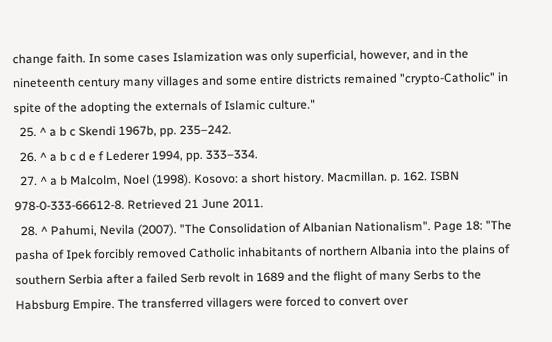change faith. In some cases Islamization was only superficial, however, and in the nineteenth century many villages and some entire districts remained "crypto-Catholic" in spite of the adopting the externals of Islamic culture."
  25. ^ a b c Skendi 1967b, pp. 235–242.
  26. ^ a b c d e f Lederer 1994, pp. 333–334.
  27. ^ a b Malcolm, Noel (1998). Kosovo: a short history. Macmillan. p. 162. ISBN 978-0-333-66612-8. Retrieved 21 June 2011.
  28. ^ Pahumi, Nevila (2007). "The Consolidation of Albanian Nationalism". Page 18: "The pasha of Ipek forcibly removed Catholic inhabitants of northern Albania into the plains of southern Serbia after a failed Serb revolt in 1689 and the flight of many Serbs to the Habsburg Empire. The transferred villagers were forced to convert over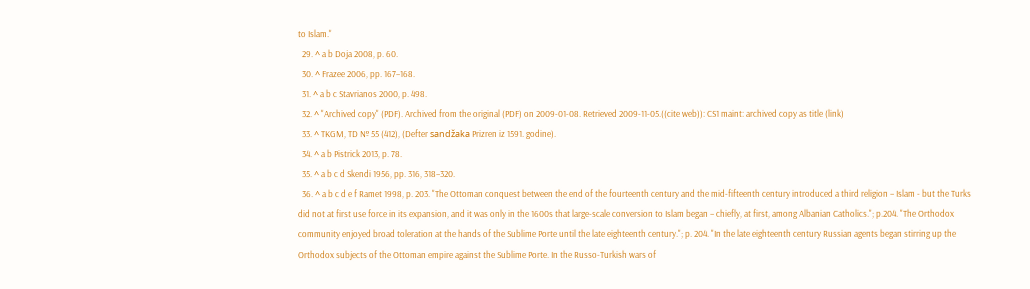to Islam."
  29. ^ a b Doja 2008, p. 60.
  30. ^ Frazee 2006, pp. 167–168.
  31. ^ a b c Stavrianos 2000, p. 498.
  32. ^ "Archived copy" (PDF). Archived from the original (PDF) on 2009-01-08. Retrieved 2009-11-05.((cite web)): CS1 maint: archived copy as title (link)
  33. ^ TKGM, TD № 55 (412), (Defter sandžaka Prizren iz 1591. godine).
  34. ^ a b Pistrick 2013, p. 78.
  35. ^ a b c d Skendi 1956, pp. 316, 318–320.
  36. ^ a b c d e f Ramet 1998, p. 203. "The Ottoman conquest between the end of the fourteenth century and the mid-fifteenth century introduced a third religion – Islam - but the Turks did not at first use force in its expansion, and it was only in the 1600s that large-scale conversion to Islam began – chiefly, at first, among Albanian Catholics."; p.204. "The Orthodox community enjoyed broad toleration at the hands of the Sublime Porte until the late eighteenth century."; p. 204. "In the late eighteenth century Russian agents began stirring up the Orthodox subjects of the Ottoman empire against the Sublime Porte. In the Russo-Turkish wars of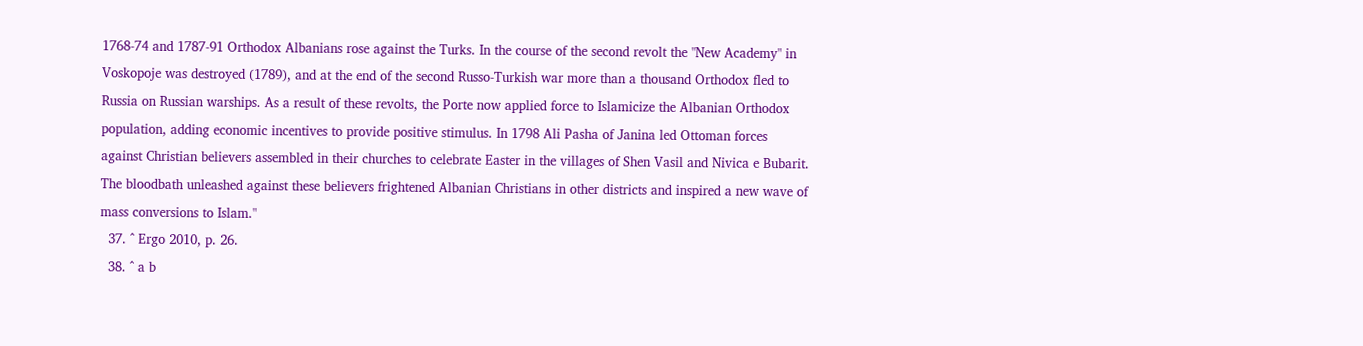1768-74 and 1787-91 Orthodox Albanians rose against the Turks. In the course of the second revolt the "New Academy" in Voskopoje was destroyed (1789), and at the end of the second Russo-Turkish war more than a thousand Orthodox fled to Russia on Russian warships. As a result of these revolts, the Porte now applied force to Islamicize the Albanian Orthodox population, adding economic incentives to provide positive stimulus. In 1798 Ali Pasha of Janina led Ottoman forces against Christian believers assembled in their churches to celebrate Easter in the villages of Shen Vasil and Nivica e Bubarit. The bloodbath unleashed against these believers frightened Albanian Christians in other districts and inspired a new wave of mass conversions to Islam."
  37. ^ Ergo 2010, p. 26.
  38. ^ a b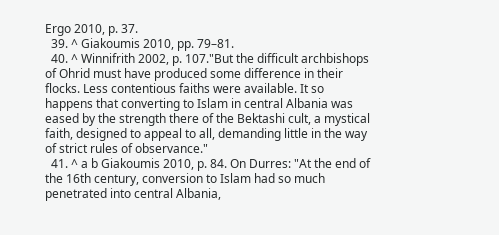Ergo 2010, p. 37.
  39. ^ Giakoumis 2010, pp. 79–81.
  40. ^ Winnifrith 2002, p. 107."But the difficult archbishops of Ohrid must have produced some difference in their flocks. Less contentious faiths were available. It so happens that converting to Islam in central Albania was eased by the strength there of the Bektashi cult, a mystical faith, designed to appeal to all, demanding little in the way of strict rules of observance."
  41. ^ a b Giakoumis 2010, p. 84. On Durres: "At the end of the 16th century, conversion to Islam had so much penetrated into central Albania,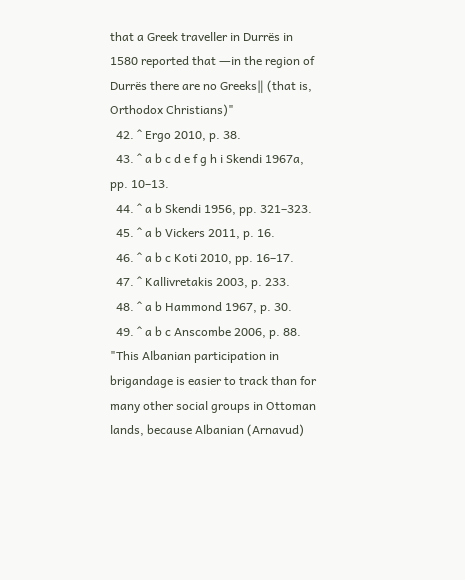that a Greek traveller in Durrës in 1580 reported that ―in the region of Durrës there are no Greeks‖ (that is, Orthodox Christians)"
  42. ^ Ergo 2010, p. 38.
  43. ^ a b c d e f g h i Skendi 1967a, pp. 10–13.
  44. ^ a b Skendi 1956, pp. 321–323.
  45. ^ a b Vickers 2011, p. 16.
  46. ^ a b c Koti 2010, pp. 16–17.
  47. ^ Kallivretakis 2003, p. 233.
  48. ^ a b Hammond 1967, p. 30.
  49. ^ a b c Anscombe 2006, p. 88. "This Albanian participation in brigandage is easier to track than for many other social groups in Ottoman lands, because Albanian (Arnavud)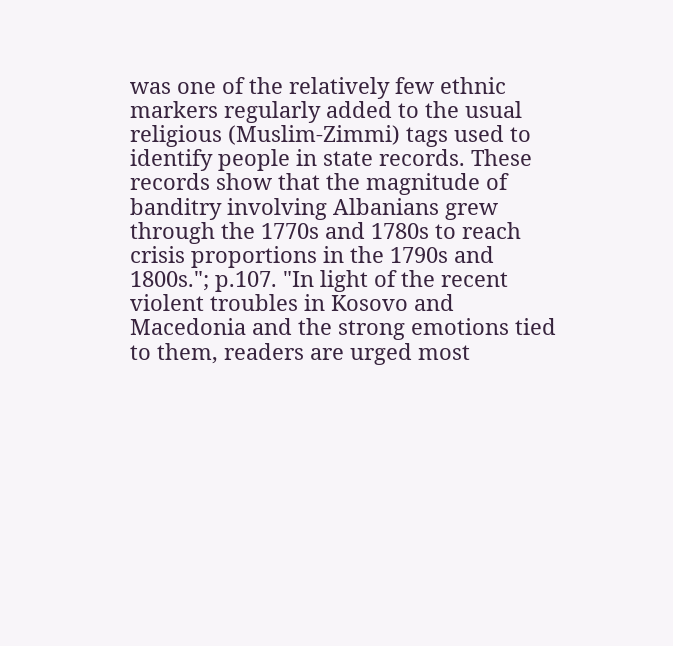was one of the relatively few ethnic markers regularly added to the usual religious (Muslim-Zimmi) tags used to identify people in state records. These records show that the magnitude of banditry involving Albanians grew through the 1770s and 1780s to reach crisis proportions in the 1790s and 1800s."; p.107. "In light of the recent violent troubles in Kosovo and Macedonia and the strong emotions tied to them, readers are urged most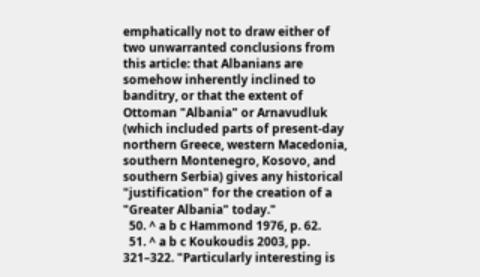emphatically not to draw either of two unwarranted conclusions from this article: that Albanians are somehow inherently inclined to banditry, or that the extent of Ottoman "Albania" or Arnavudluk (which included parts of present-day northern Greece, western Macedonia, southern Montenegro, Kosovo, and southern Serbia) gives any historical "justification" for the creation of a "Greater Albania" today."
  50. ^ a b c Hammond 1976, p. 62.
  51. ^ a b c Koukoudis 2003, pp. 321–322. "Particularly interesting is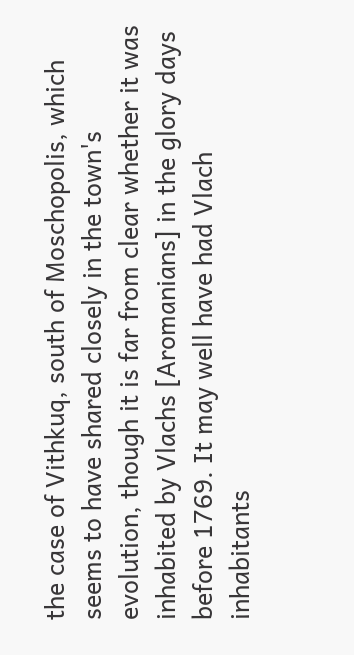the case of Vithkuq, south of Moschopolis, which seems to have shared closely in the town's evolution, though it is far from clear whether it was inhabited by Vlachs [Aromanians] in the glory days before 1769. It may well have had Vlach inhabitants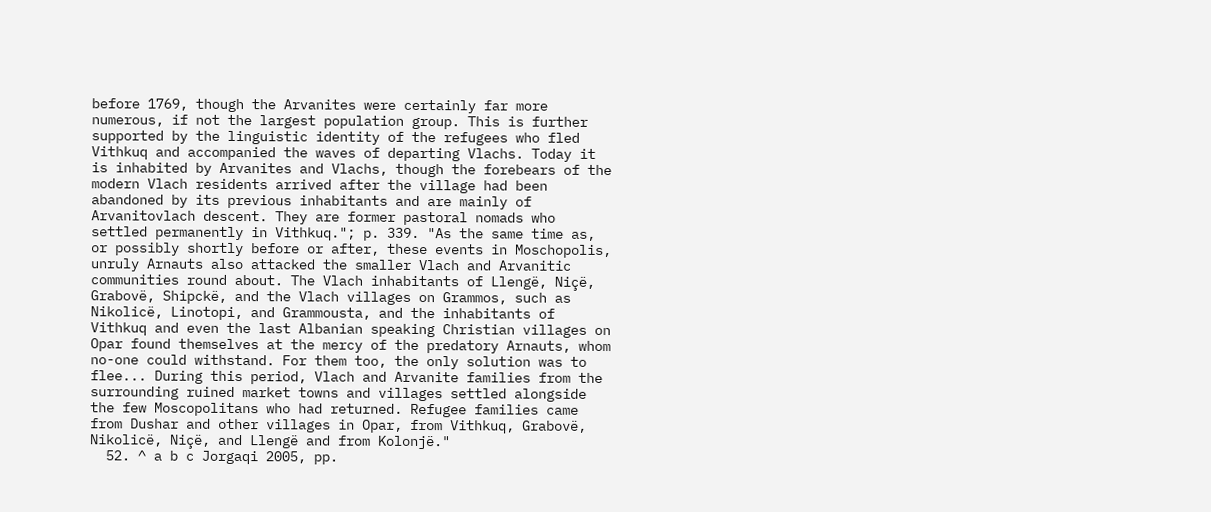before 1769, though the Arvanites were certainly far more numerous, if not the largest population group. This is further supported by the linguistic identity of the refugees who fled Vithkuq and accompanied the waves of departing Vlachs. Today it is inhabited by Arvanites and Vlachs, though the forebears of the modern Vlach residents arrived after the village had been abandoned by its previous inhabitants and are mainly of Arvanitovlach descent. They are former pastoral nomads who settled permanently in Vithkuq."; p. 339. "As the same time as, or possibly shortly before or after, these events in Moschopolis, unruly Arnauts also attacked the smaller Vlach and Arvanitic communities round about. The Vlach inhabitants of Llengë, Niçë, Grabovë, Shipckë, and the Vlach villages on Grammos, such as Nikolicë, Linotopi, and Grammousta, and the inhabitants of Vithkuq and even the last Albanian speaking Christian villages on Opar found themselves at the mercy of the predatory Arnauts, whom no-one could withstand. For them too, the only solution was to flee... During this period, Vlach and Arvanite families from the surrounding ruined market towns and villages settled alongside the few Moscopolitans who had returned. Refugee families came from Dushar and other villages in Opar, from Vithkuq, Grabovë, Nikolicë, Niçë, and Llengë and from Kolonjë."
  52. ^ a b c Jorgaqi 2005, pp.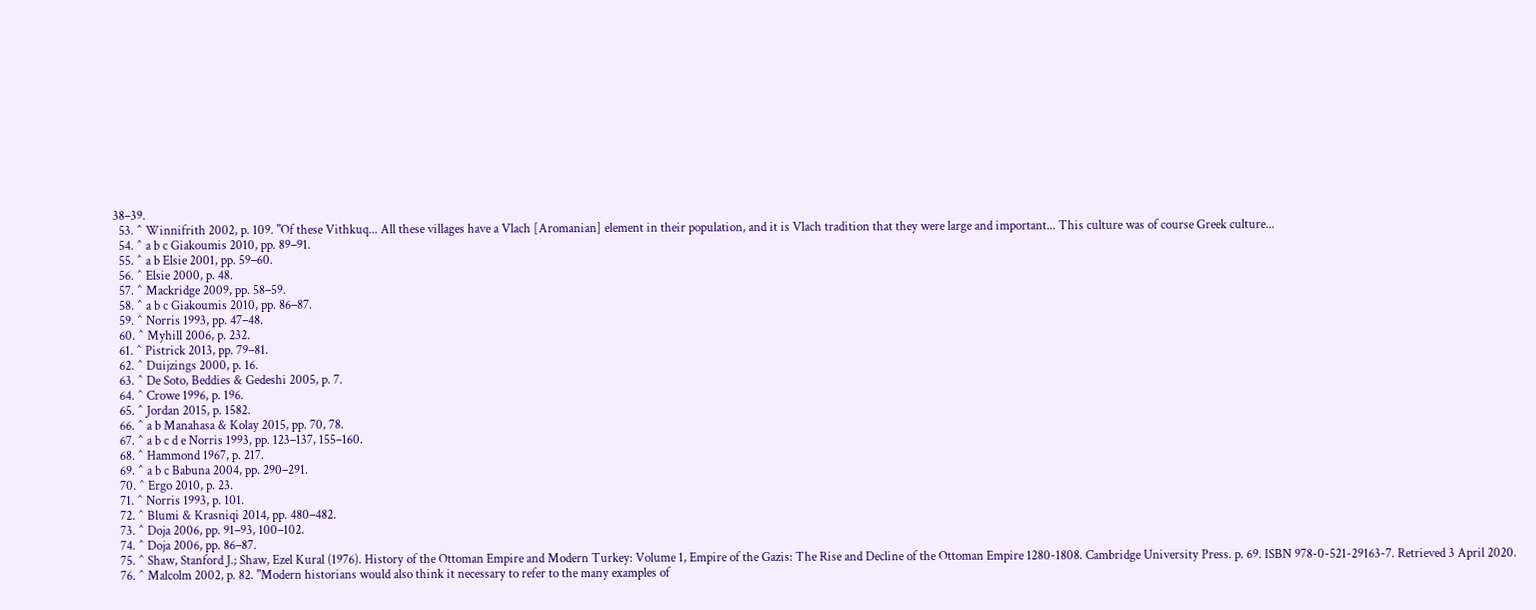38–39.
  53. ^ Winnifrith 2002, p. 109. "Of these Vithkuq... All these villages have a Vlach [Aromanian] element in their population, and it is Vlach tradition that they were large and important... This culture was of course Greek culture...
  54. ^ a b c Giakoumis 2010, pp. 89–91.
  55. ^ a b Elsie 2001, pp. 59–60.
  56. ^ Elsie 2000, p. 48.
  57. ^ Mackridge 2009, pp. 58–59.
  58. ^ a b c Giakoumis 2010, pp. 86–87.
  59. ^ Norris 1993, pp. 47–48.
  60. ^ Myhill 2006, p. 232.
  61. ^ Pistrick 2013, pp. 79–81.
  62. ^ Duijzings 2000, p. 16.
  63. ^ De Soto, Beddies & Gedeshi 2005, p. 7.
  64. ^ Crowe 1996, p. 196.
  65. ^ Jordan 2015, p. 1582.
  66. ^ a b Manahasa & Kolay 2015, pp. 70, 78.
  67. ^ a b c d e Norris 1993, pp. 123–137, 155–160.
  68. ^ Hammond 1967, p. 217.
  69. ^ a b c Babuna 2004, pp. 290–291.
  70. ^ Ergo 2010, p. 23.
  71. ^ Norris 1993, p. 101.
  72. ^ Blumi & Krasniqi 2014, pp. 480–482.
  73. ^ Doja 2006, pp. 91–93, 100–102.
  74. ^ Doja 2006, pp. 86–87.
  75. ^ Shaw, Stanford J.; Shaw, Ezel Kural (1976). History of the Ottoman Empire and Modern Turkey: Volume 1, Empire of the Gazis: The Rise and Decline of the Ottoman Empire 1280-1808. Cambridge University Press. p. 69. ISBN 978-0-521-29163-7. Retrieved 3 April 2020.
  76. ^ Malcolm 2002, p. 82. "Modern historians would also think it necessary to refer to the many examples of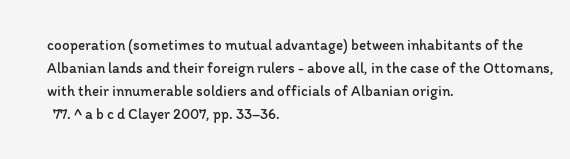cooperation (sometimes to mutual advantage) between inhabitants of the Albanian lands and their foreign rulers - above all, in the case of the Ottomans, with their innumerable soldiers and officials of Albanian origin.
  77. ^ a b c d Clayer 2007, pp. 33–36.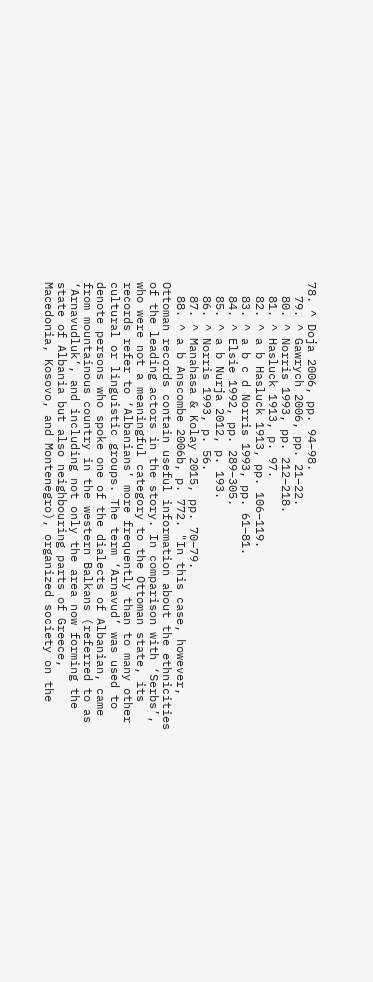78. ^ Doja 2006, pp. 94–98.
  79. ^ Gawrych 2006, pp. 21–22.
  80. ^ Norris 1993, pp. 212–218.
  81. ^ Hasluck 1913, p. 97.
  82. ^ a b Hasluck 1913, pp. 106–119.
  83. ^ a b c d Norris 1993, pp. 61–81.
  84. ^ Elsie 1992, pp. 289–305.
  85. ^ a b Nurja 2012, p. 193.
  86. ^ Norris 1993, p. 56.
  87. ^ Manahasa & Kolay 2015, pp. 70–79.
  88. ^ a b Anscombe 2006b, p. 772. "In this case, however, Ottoman records contain useful information about the ethnicities of the leading actors in the story. In comparison with ‘Serbs’, who were not a meaningful category to the Ottoman state, its records refer to ‘Albanians’ more frequently than to many other cultural or linguistic groups. The term ‘Arnavud’ was used to denote persons who spoke one of the dialects of Albanian, came from mountainous country in the western Balkans (referred to as ‘Arnavudluk’, and including not only the area now forming the state of Albania but also neighbouring parts of Greece, Macedonia, Kosovo, and Montenegro), organized society on the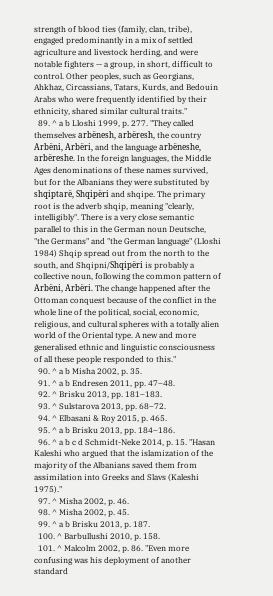strength of blood ties (family, clan, tribe), engaged predominantly in a mix of settled agriculture and livestock herding, and were notable fighters — a group, in short, difficult to control. Other peoples, such as Georgians, Ahkhaz, Circassians, Tatars, Kurds, and Bedouin Arabs who were frequently identified by their ethnicity, shared similar cultural traits."
  89. ^ a b Lloshi 1999, p. 277. "They called themselves arbënesh, arbëresh, the country Arbëni, Arbëri, and the language arbëneshe, arbëreshe. In the foreign languages, the Middle Ages denominations of these names survived, but for the Albanians they were substituted by shqiptarë, Shqipëri and shqipe. The primary root is the adverb shqip, meaning "clearly, intelligibly". There is a very close semantic parallel to this in the German noun Deutsche, "the Germans" and "the German language" (Lloshi 1984) Shqip spread out from the north to the south, and Shqipni/Shqipëri is probably a collective noun, following the common pattern of Arbëni, Arbëri. The change happened after the Ottoman conquest because of the conflict in the whole line of the political, social, economic, religious, and cultural spheres with a totally alien world of the Oriental type. A new and more generalised ethnic and linguistic consciousness of all these people responded to this."
  90. ^ a b Misha 2002, p. 35.
  91. ^ a b Endresen 2011, pp. 47–48.
  92. ^ Brisku 2013, pp. 181–183.
  93. ^ Sulstarova 2013, pp. 68–72.
  94. ^ Elbasani & Roy 2015, p. 465.
  95. ^ a b Brisku 2013, pp. 184–186.
  96. ^ a b c d Schmidt-Neke 2014, p. 15. "Hasan Kaleshi who argued that the islamization of the majority of the Albanians saved them from assimilation into Greeks and Slavs (Kaleshi 1975)."
  97. ^ Misha 2002, p. 46.
  98. ^ Misha 2002, p. 45.
  99. ^ a b Brisku 2013, p. 187.
  100. ^ Barbullushi 2010, p. 158.
  101. ^ Malcolm 2002, p. 86. "Even more confusing was his deployment of another standard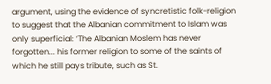argument, using the evidence of syncretistic folk-religion to suggest that the Albanian commitment to Islam was only superficial: ‘The Albanian Moslem has never forgotten... his former religion to some of the saints of which he still pays tribute, such as St.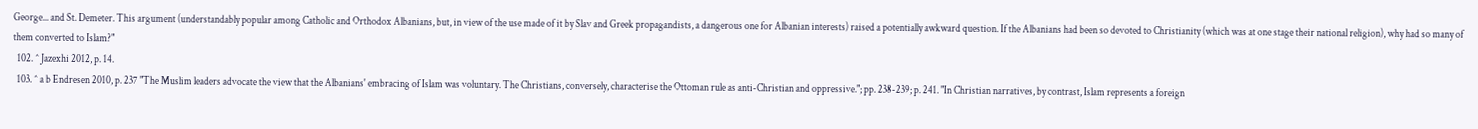George... and St. Demeter. This argument (understandably popular among Catholic and Orthodox Albanians, but, in view of the use made of it by Slav and Greek propagandists, a dangerous one for Albanian interests) raised a potentially awkward question. If the Albanians had been so devoted to Christianity (which was at one stage their national religion), why had so many of them converted to Islam?"
  102. ^ Jazexhi 2012, p. 14.
  103. ^ a b Endresen 2010, p. 237 "The Muslim leaders advocate the view that the Albanians' embracing of Islam was voluntary. The Christians, conversely, characterise the Ottoman rule as anti-Christian and oppressive."; pp. 238-239; p. 241. "In Christian narratives, by contrast, Islam represents a foreign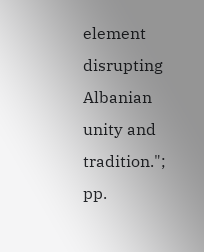element disrupting Albanian unity and tradition."; pp.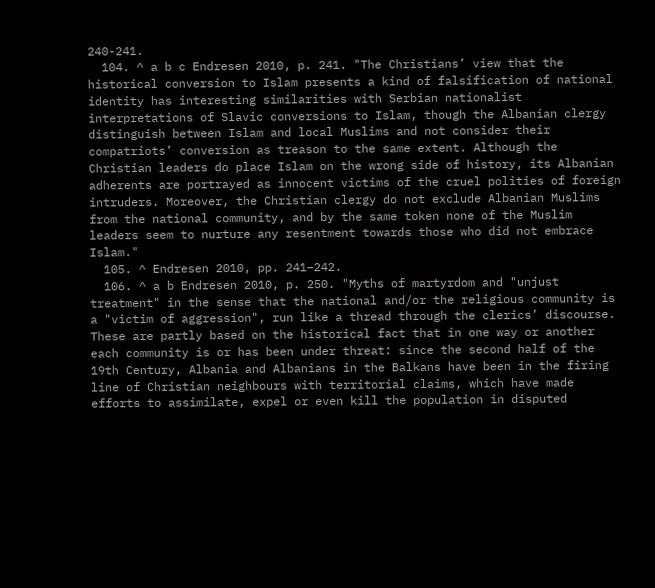240-241.
  104. ^ a b c Endresen 2010, p. 241. "The Christians’ view that the historical conversion to Islam presents a kind of falsification of national identity has interesting similarities with Serbian nationalist interpretations of Slavic conversions to Islam, though the Albanian clergy distinguish between Islam and local Muslims and not consider their compatriots’ conversion as treason to the same extent. Although the Christian leaders do place Islam on the wrong side of history, its Albanian adherents are portrayed as innocent victims of the cruel polities of foreign intruders. Moreover, the Christian clergy do not exclude Albanian Muslims from the national community, and by the same token none of the Muslim leaders seem to nurture any resentment towards those who did not embrace Islam."
  105. ^ Endresen 2010, pp. 241–242.
  106. ^ a b Endresen 2010, p. 250. "Myths of martyrdom and "unjust treatment" in the sense that the national and/or the religious community is a "victim of aggression", run like a thread through the clerics’ discourse. These are partly based on the historical fact that in one way or another each community is or has been under threat: since the second half of the 19th Century, Albania and Albanians in the Balkans have been in the firing line of Christian neighbours with territorial claims, which have made efforts to assimilate, expel or even kill the population in disputed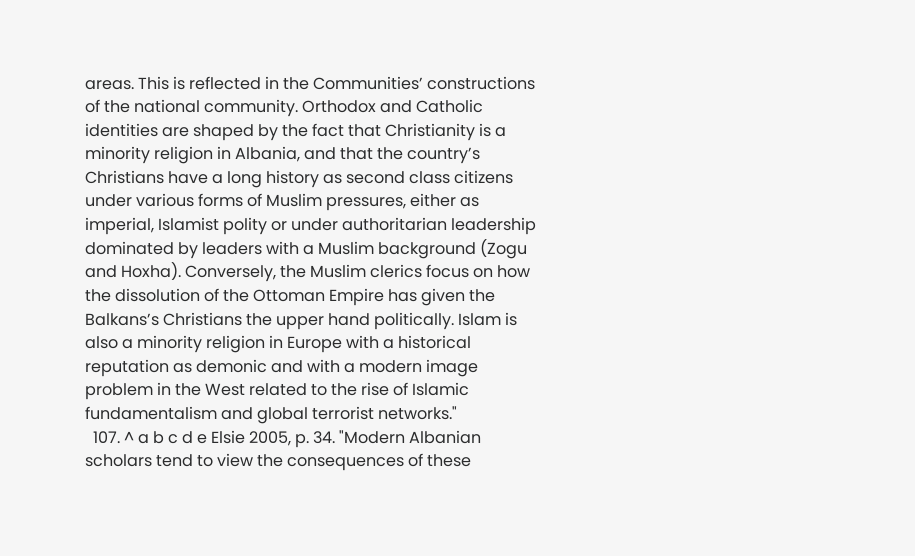areas. This is reflected in the Communities’ constructions of the national community. Orthodox and Catholic identities are shaped by the fact that Christianity is a minority religion in Albania, and that the country’s Christians have a long history as second class citizens under various forms of Muslim pressures, either as imperial, Islamist polity or under authoritarian leadership dominated by leaders with a Muslim background (Zogu and Hoxha). Conversely, the Muslim clerics focus on how the dissolution of the Ottoman Empire has given the Balkans’s Christians the upper hand politically. Islam is also a minority religion in Europe with a historical reputation as demonic and with a modern image problem in the West related to the rise of Islamic fundamentalism and global terrorist networks."
  107. ^ a b c d e Elsie 2005, p. 34. "Modern Albanian scholars tend to view the consequences of these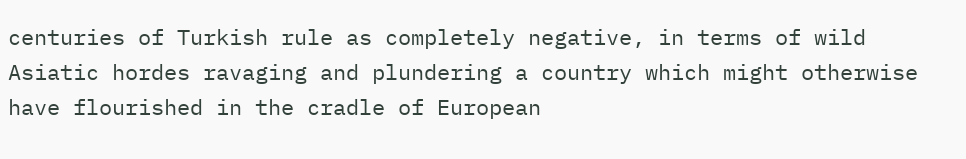centuries of Turkish rule as completely negative, in terms of wild Asiatic hordes ravaging and plundering a country which might otherwise have flourished in the cradle of European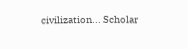civilization... Scholar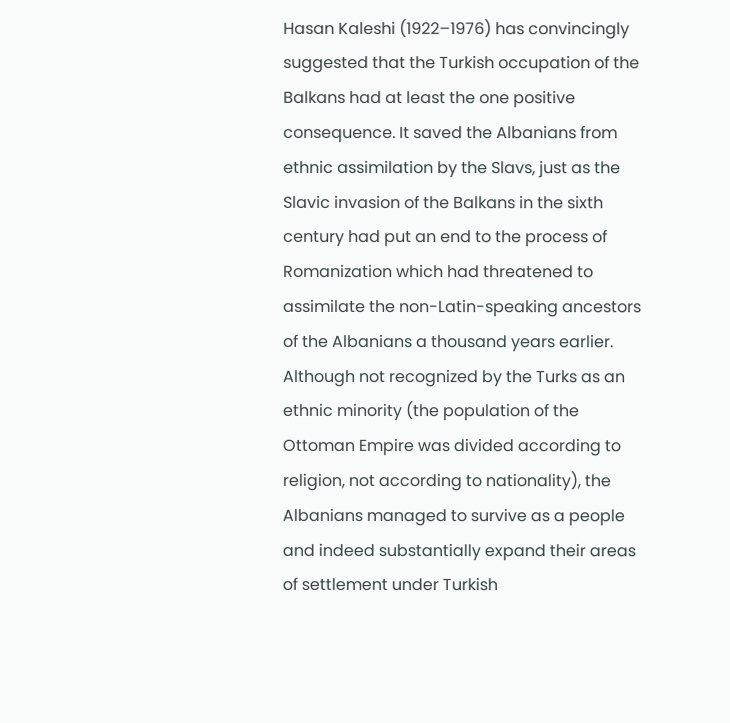Hasan Kaleshi (1922–1976) has convincingly suggested that the Turkish occupation of the Balkans had at least the one positive consequence. It saved the Albanians from ethnic assimilation by the Slavs, just as the Slavic invasion of the Balkans in the sixth century had put an end to the process of Romanization which had threatened to assimilate the non-Latin-speaking ancestors of the Albanians a thousand years earlier. Although not recognized by the Turks as an ethnic minority (the population of the Ottoman Empire was divided according to religion, not according to nationality), the Albanians managed to survive as a people and indeed substantially expand their areas of settlement under Turkish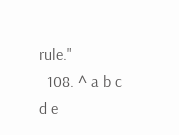rule."
  108. ^ a b c d e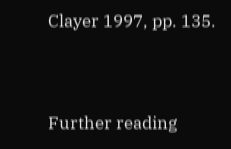Clayer 1997, pp. 135.


Further reading